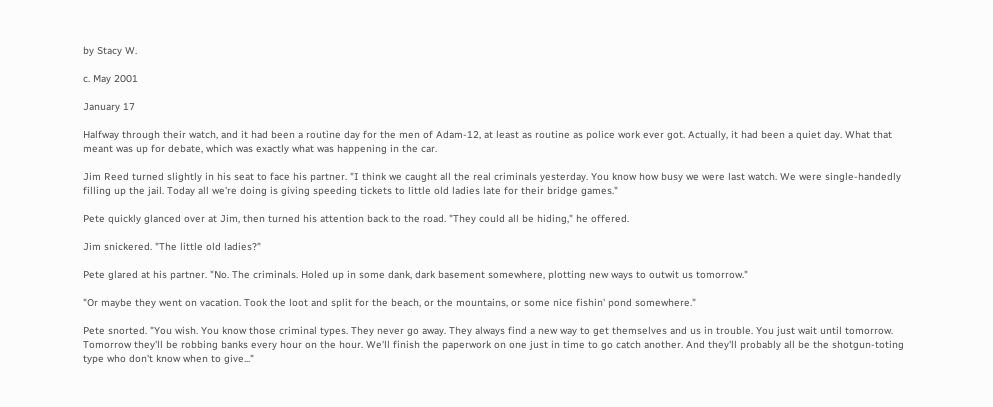by Stacy W.

c. May 2001

January 17

Halfway through their watch, and it had been a routine day for the men of Adam-12, at least as routine as police work ever got. Actually, it had been a quiet day. What that meant was up for debate, which was exactly what was happening in the car.

Jim Reed turned slightly in his seat to face his partner. "I think we caught all the real criminals yesterday. You know how busy we were last watch. We were single-handedly filling up the jail. Today all we're doing is giving speeding tickets to little old ladies late for their bridge games."

Pete quickly glanced over at Jim, then turned his attention back to the road. "They could all be hiding," he offered.

Jim snickered. "The little old ladies?"

Pete glared at his partner. "No. The criminals. Holed up in some dank, dark basement somewhere, plotting new ways to outwit us tomorrow."

"Or maybe they went on vacation. Took the loot and split for the beach, or the mountains, or some nice fishin' pond somewhere."

Pete snorted. "You wish. You know those criminal types. They never go away. They always find a new way to get themselves and us in trouble. You just wait until tomorrow. Tomorrow they'll be robbing banks every hour on the hour. We'll finish the paperwork on one just in time to go catch another. And they'll probably all be the shotgun-toting type who don't know when to give..."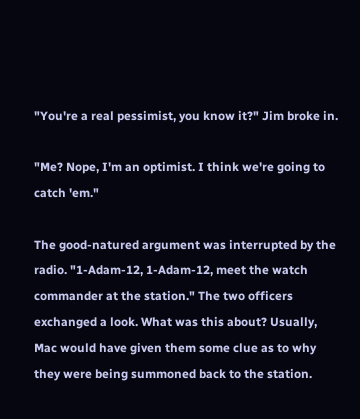"You're a real pessimist, you know it?" Jim broke in.

"Me? Nope, I'm an optimist. I think we're going to catch 'em."

The good-natured argument was interrupted by the radio. "1-Adam-12, 1-Adam-12, meet the watch commander at the station." The two officers exchanged a look. What was this about? Usually, Mac would have given them some clue as to why they were being summoned back to the station.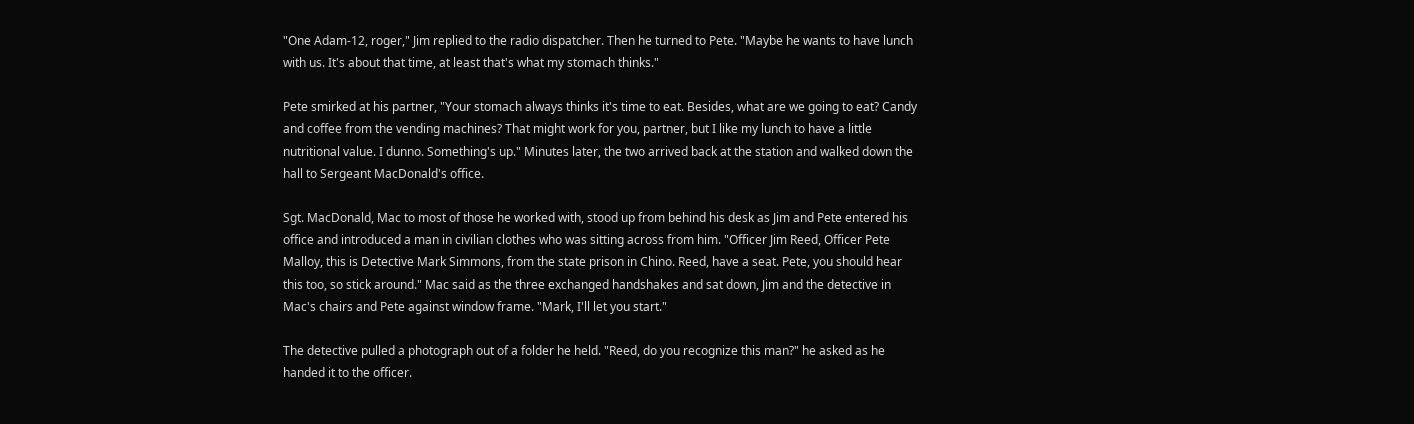"One Adam-12, roger," Jim replied to the radio dispatcher. Then he turned to Pete. "Maybe he wants to have lunch with us. It's about that time, at least that's what my stomach thinks."

Pete smirked at his partner, "Your stomach always thinks it's time to eat. Besides, what are we going to eat? Candy and coffee from the vending machines? That might work for you, partner, but I like my lunch to have a little nutritional value. I dunno. Something's up." Minutes later, the two arrived back at the station and walked down the hall to Sergeant MacDonald's office.

Sgt. MacDonald, Mac to most of those he worked with, stood up from behind his desk as Jim and Pete entered his office and introduced a man in civilian clothes who was sitting across from him. "Officer Jim Reed, Officer Pete Malloy, this is Detective Mark Simmons, from the state prison in Chino. Reed, have a seat. Pete, you should hear this too, so stick around." Mac said as the three exchanged handshakes and sat down, Jim and the detective in Mac's chairs and Pete against window frame. "Mark, I'll let you start."

The detective pulled a photograph out of a folder he held. "Reed, do you recognize this man?" he asked as he handed it to the officer.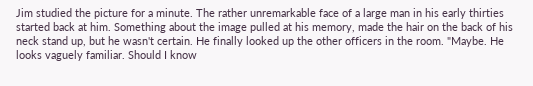Jim studied the picture for a minute. The rather unremarkable face of a large man in his early thirties started back at him. Something about the image pulled at his memory, made the hair on the back of his neck stand up, but he wasn't certain. He finally looked up the other officers in the room. "Maybe. He looks vaguely familiar. Should I know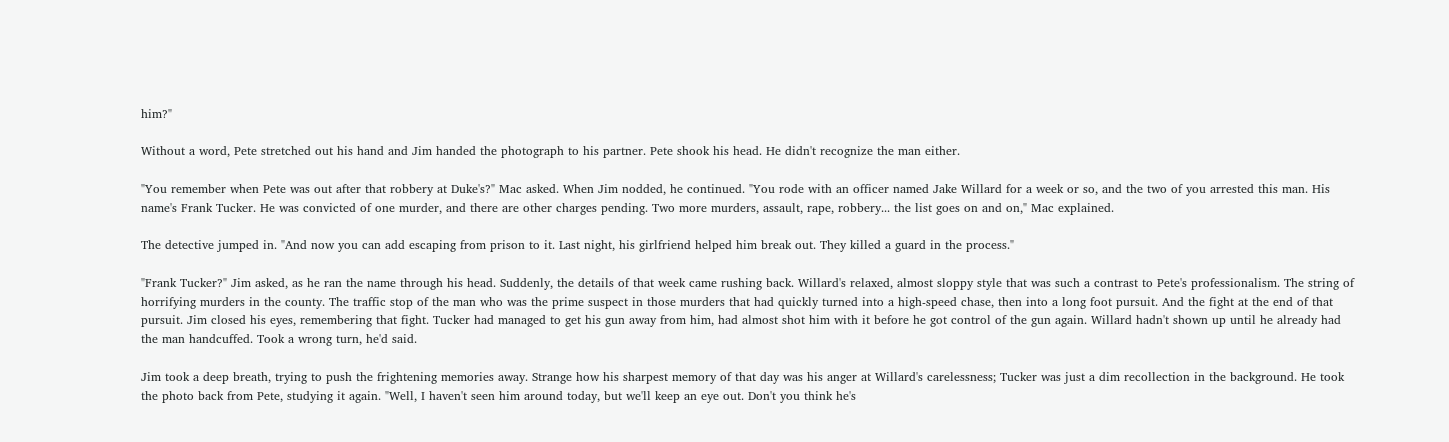him?"

Without a word, Pete stretched out his hand and Jim handed the photograph to his partner. Pete shook his head. He didn't recognize the man either.

"You remember when Pete was out after that robbery at Duke's?" Mac asked. When Jim nodded, he continued. "You rode with an officer named Jake Willard for a week or so, and the two of you arrested this man. His name's Frank Tucker. He was convicted of one murder, and there are other charges pending. Two more murders, assault, rape, robbery... the list goes on and on," Mac explained.

The detective jumped in. "And now you can add escaping from prison to it. Last night, his girlfriend helped him break out. They killed a guard in the process."

"Frank Tucker?" Jim asked, as he ran the name through his head. Suddenly, the details of that week came rushing back. Willard's relaxed, almost sloppy style that was such a contrast to Pete's professionalism. The string of horrifying murders in the county. The traffic stop of the man who was the prime suspect in those murders that had quickly turned into a high-speed chase, then into a long foot pursuit. And the fight at the end of that pursuit. Jim closed his eyes, remembering that fight. Tucker had managed to get his gun away from him, had almost shot him with it before he got control of the gun again. Willard hadn't shown up until he already had the man handcuffed. Took a wrong turn, he'd said.

Jim took a deep breath, trying to push the frightening memories away. Strange how his sharpest memory of that day was his anger at Willard's carelessness; Tucker was just a dim recollection in the background. He took the photo back from Pete, studying it again. "Well, I haven't seen him around today, but we'll keep an eye out. Don't you think he's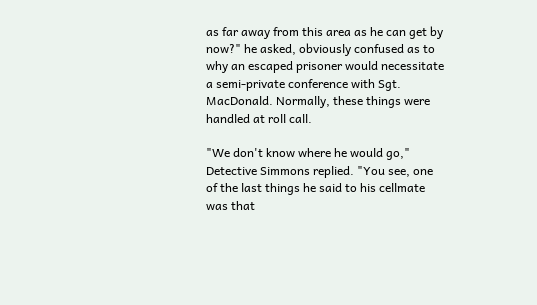as far away from this area as he can get by now?" he asked, obviously confused as to why an escaped prisoner would necessitate a semi-private conference with Sgt. MacDonald. Normally, these things were handled at roll call.

"We don't know where he would go," Detective Simmons replied. "You see, one of the last things he said to his cellmate was that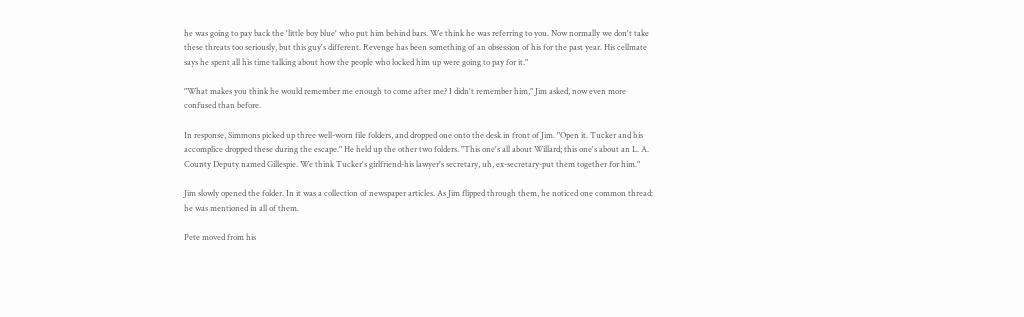he was going to pay back the 'little boy blue' who put him behind bars. We think he was referring to you. Now normally we don't take these threats too seriously, but this guy's different. Revenge has been something of an obsession of his for the past year. His cellmate says he spent all his time talking about how the people who locked him up were going to pay for it."

"What makes you think he would remember me enough to come after me? I didn't remember him," Jim asked, now even more confused than before.

In response, Simmons picked up three well-worn file folders, and dropped one onto the desk in front of Jim. "Open it. Tucker and his accomplice dropped these during the escape." He held up the other two folders. "This one's all about Willard; this one's about an L. A. County Deputy named Gillespie. We think Tucker's girlfriend-his lawyer's secretary, uh, ex-secretary-put them together for him."

Jim slowly opened the folder. In it was a collection of newspaper articles. As Jim flipped through them, he noticed one common thread: he was mentioned in all of them.

Pete moved from his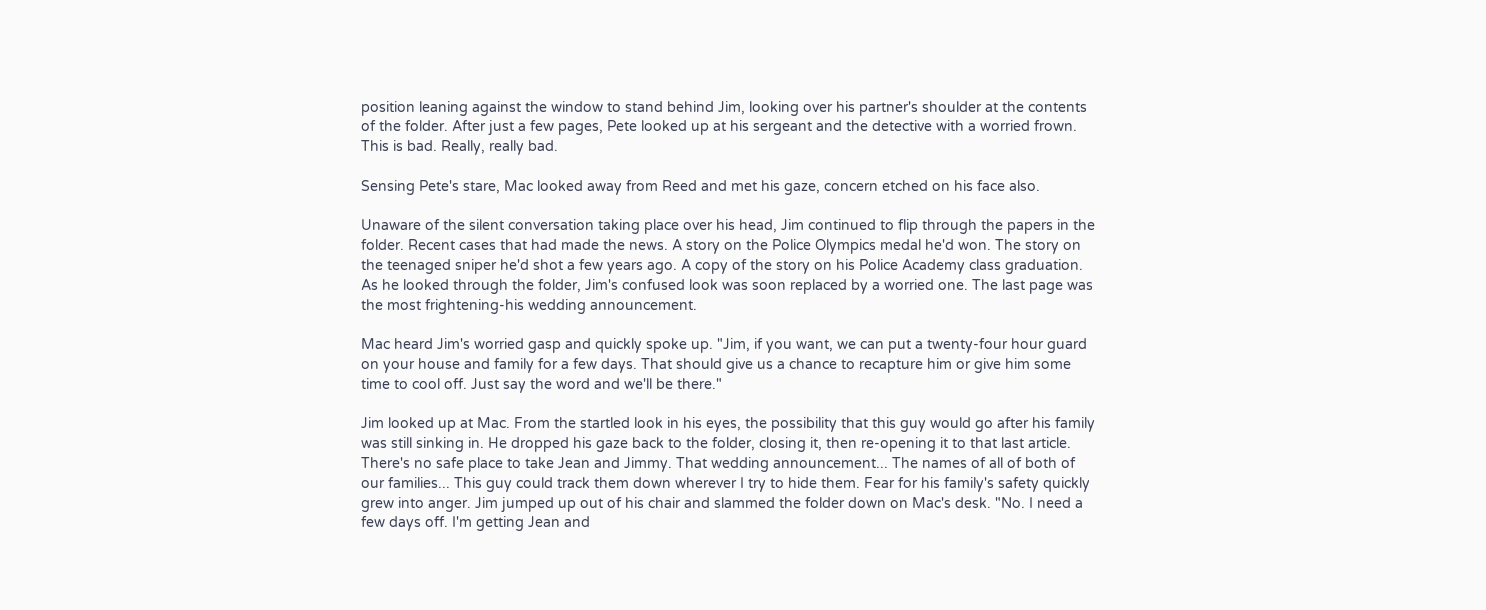position leaning against the window to stand behind Jim, looking over his partner's shoulder at the contents of the folder. After just a few pages, Pete looked up at his sergeant and the detective with a worried frown. This is bad. Really, really bad.

Sensing Pete's stare, Mac looked away from Reed and met his gaze, concern etched on his face also.

Unaware of the silent conversation taking place over his head, Jim continued to flip through the papers in the folder. Recent cases that had made the news. A story on the Police Olympics medal he'd won. The story on the teenaged sniper he'd shot a few years ago. A copy of the story on his Police Academy class graduation. As he looked through the folder, Jim's confused look was soon replaced by a worried one. The last page was the most frightening-his wedding announcement.

Mac heard Jim's worried gasp and quickly spoke up. "Jim, if you want, we can put a twenty-four hour guard on your house and family for a few days. That should give us a chance to recapture him or give him some time to cool off. Just say the word and we'll be there."

Jim looked up at Mac. From the startled look in his eyes, the possibility that this guy would go after his family was still sinking in. He dropped his gaze back to the folder, closing it, then re-opening it to that last article. There's no safe place to take Jean and Jimmy. That wedding announcement... The names of all of both of our families... This guy could track them down wherever I try to hide them. Fear for his family's safety quickly grew into anger. Jim jumped up out of his chair and slammed the folder down on Mac's desk. "No. I need a few days off. I'm getting Jean and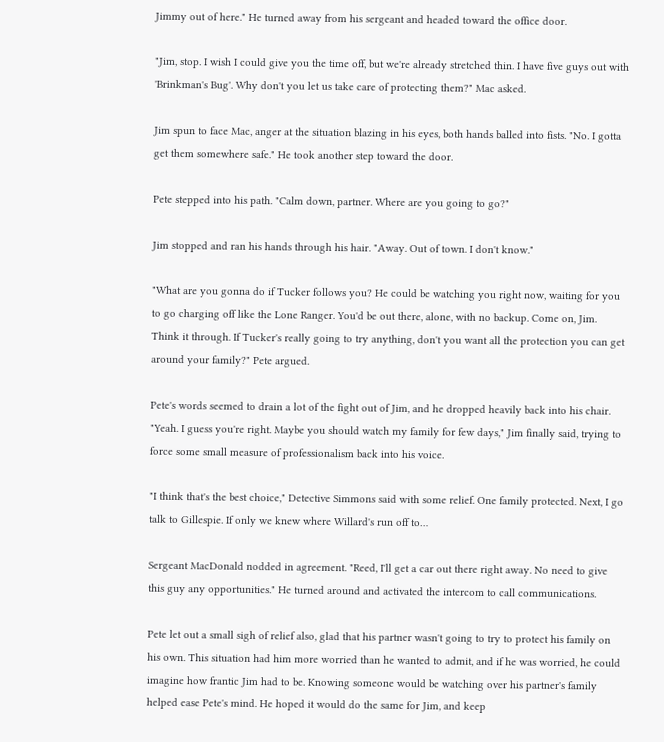Jimmy out of here." He turned away from his sergeant and headed toward the office door.

"Jim, stop. I wish I could give you the time off, but we're already stretched thin. I have five guys out with 'Brinkman's Bug'. Why don't you let us take care of protecting them?" Mac asked.

Jim spun to face Mac, anger at the situation blazing in his eyes, both hands balled into fists. "No. I gotta get them somewhere safe." He took another step toward the door.

Pete stepped into his path. "Calm down, partner. Where are you going to go?"

Jim stopped and ran his hands through his hair. "Away. Out of town. I don't know."

"What are you gonna do if Tucker follows you? He could be watching you right now, waiting for you to go charging off like the Lone Ranger. You'd be out there, alone, with no backup. Come on, Jim. Think it through. If Tucker's really going to try anything, don't you want all the protection you can get around your family?" Pete argued.

Pete's words seemed to drain a lot of the fight out of Jim, and he dropped heavily back into his chair. "Yeah. I guess you're right. Maybe you should watch my family for few days," Jim finally said, trying to force some small measure of professionalism back into his voice.

"I think that's the best choice," Detective Simmons said with some relief. One family protected. Next, I go talk to Gillespie. If only we knew where Willard's run off to…

Sergeant MacDonald nodded in agreement. "Reed, I'll get a car out there right away. No need to give this guy any opportunities." He turned around and activated the intercom to call communications.

Pete let out a small sigh of relief also, glad that his partner wasn't going to try to protect his family on his own. This situation had him more worried than he wanted to admit, and if he was worried, he could imagine how frantic Jim had to be. Knowing someone would be watching over his partner's family helped ease Pete's mind. He hoped it would do the same for Jim, and keep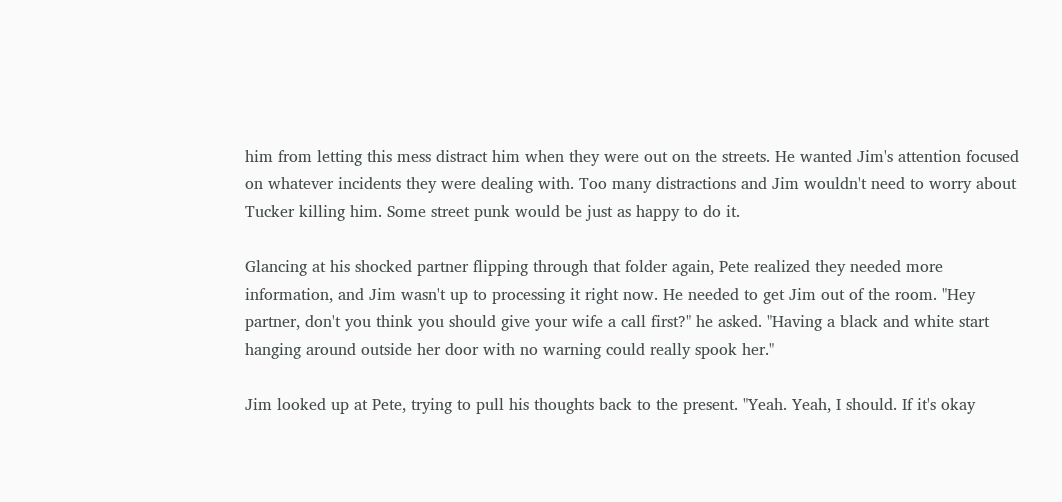him from letting this mess distract him when they were out on the streets. He wanted Jim's attention focused on whatever incidents they were dealing with. Too many distractions and Jim wouldn't need to worry about Tucker killing him. Some street punk would be just as happy to do it.

Glancing at his shocked partner flipping through that folder again, Pete realized they needed more information, and Jim wasn't up to processing it right now. He needed to get Jim out of the room. "Hey partner, don't you think you should give your wife a call first?" he asked. "Having a black and white start hanging around outside her door with no warning could really spook her."

Jim looked up at Pete, trying to pull his thoughts back to the present. "Yeah. Yeah, I should. If it's okay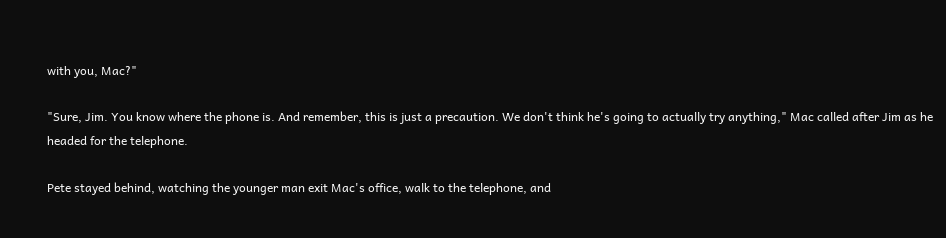with you, Mac?"

"Sure, Jim. You know where the phone is. And remember, this is just a precaution. We don't think he's going to actually try anything," Mac called after Jim as he headed for the telephone.

Pete stayed behind, watching the younger man exit Mac's office, walk to the telephone, and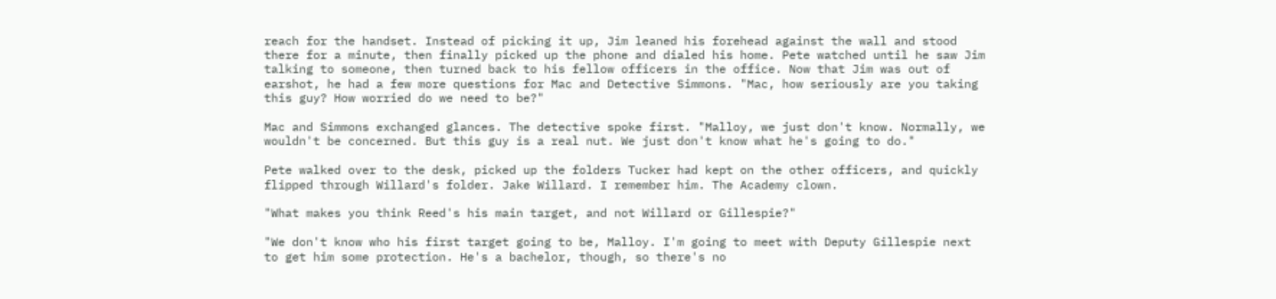reach for the handset. Instead of picking it up, Jim leaned his forehead against the wall and stood there for a minute, then finally picked up the phone and dialed his home. Pete watched until he saw Jim talking to someone, then turned back to his fellow officers in the office. Now that Jim was out of earshot, he had a few more questions for Mac and Detective Simmons. "Mac, how seriously are you taking this guy? How worried do we need to be?"

Mac and Simmons exchanged glances. The detective spoke first. "Malloy, we just don't know. Normally, we wouldn't be concerned. But this guy is a real nut. We just don't know what he's going to do."

Pete walked over to the desk, picked up the folders Tucker had kept on the other officers, and quickly flipped through Willard's folder. Jake Willard. I remember him. The Academy clown.

"What makes you think Reed's his main target, and not Willard or Gillespie?"

"We don't know who his first target going to be, Malloy. I'm going to meet with Deputy Gillespie next to get him some protection. He's a bachelor, though, so there's no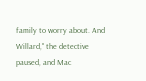family to worry about. And Willard," the detective paused, and Mac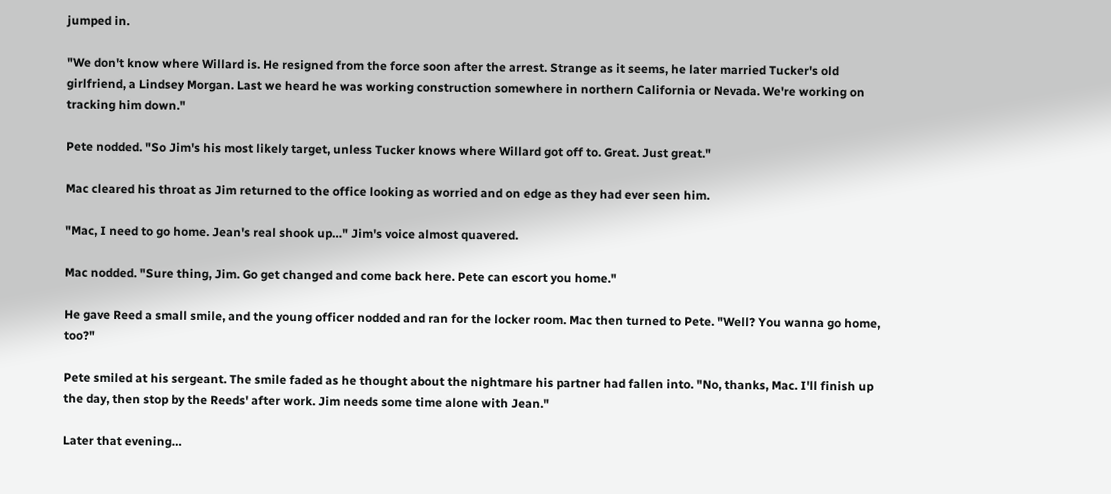jumped in.

"We don't know where Willard is. He resigned from the force soon after the arrest. Strange as it seems, he later married Tucker's old girlfriend, a Lindsey Morgan. Last we heard he was working construction somewhere in northern California or Nevada. We're working on tracking him down."

Pete nodded. "So Jim's his most likely target, unless Tucker knows where Willard got off to. Great. Just great."

Mac cleared his throat as Jim returned to the office looking as worried and on edge as they had ever seen him.

"Mac, I need to go home. Jean's real shook up…" Jim's voice almost quavered.

Mac nodded. "Sure thing, Jim. Go get changed and come back here. Pete can escort you home."

He gave Reed a small smile, and the young officer nodded and ran for the locker room. Mac then turned to Pete. "Well? You wanna go home, too?"

Pete smiled at his sergeant. The smile faded as he thought about the nightmare his partner had fallen into. "No, thanks, Mac. I'll finish up the day, then stop by the Reeds' after work. Jim needs some time alone with Jean."

Later that evening…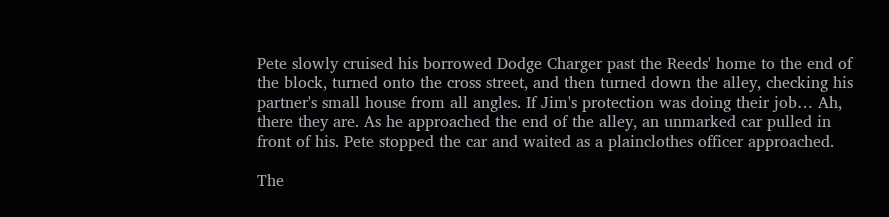Pete slowly cruised his borrowed Dodge Charger past the Reeds' home to the end of the block, turned onto the cross street, and then turned down the alley, checking his partner's small house from all angles. If Jim's protection was doing their job… Ah, there they are. As he approached the end of the alley, an unmarked car pulled in front of his. Pete stopped the car and waited as a plainclothes officer approached.

The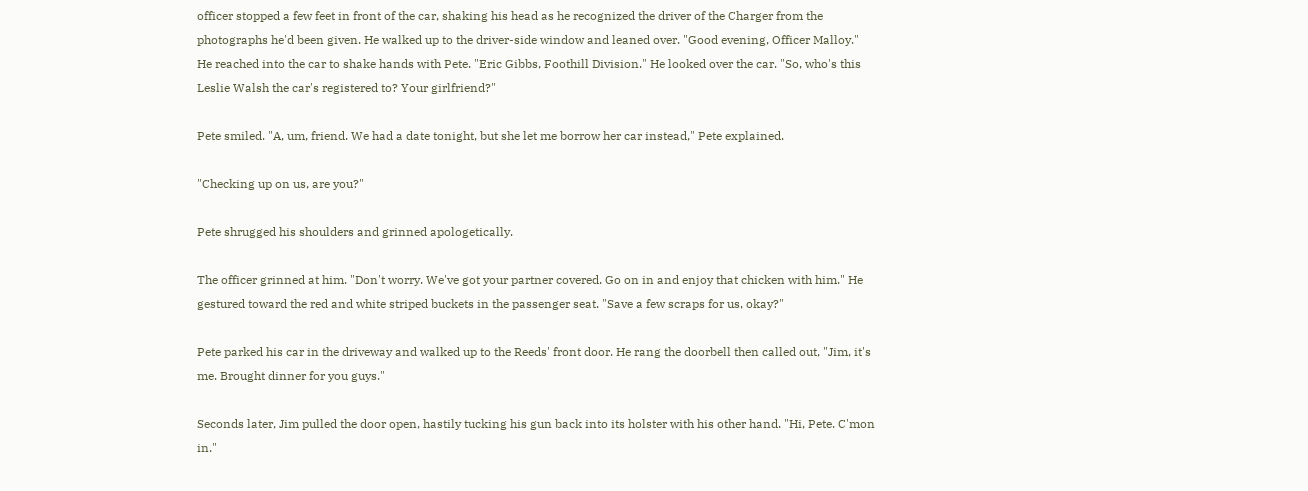officer stopped a few feet in front of the car, shaking his head as he recognized the driver of the Charger from the photographs he'd been given. He walked up to the driver-side window and leaned over. "Good evening, Officer Malloy." He reached into the car to shake hands with Pete. "Eric Gibbs, Foothill Division." He looked over the car. "So, who's this Leslie Walsh the car's registered to? Your girlfriend?"

Pete smiled. "A, um, friend. We had a date tonight, but she let me borrow her car instead," Pete explained.

"Checking up on us, are you?"

Pete shrugged his shoulders and grinned apologetically.

The officer grinned at him. "Don't worry. We've got your partner covered. Go on in and enjoy that chicken with him." He gestured toward the red and white striped buckets in the passenger seat. "Save a few scraps for us, okay?"

Pete parked his car in the driveway and walked up to the Reeds' front door. He rang the doorbell then called out, "Jim, it's me. Brought dinner for you guys."

Seconds later, Jim pulled the door open, hastily tucking his gun back into its holster with his other hand. "Hi, Pete. C'mon in."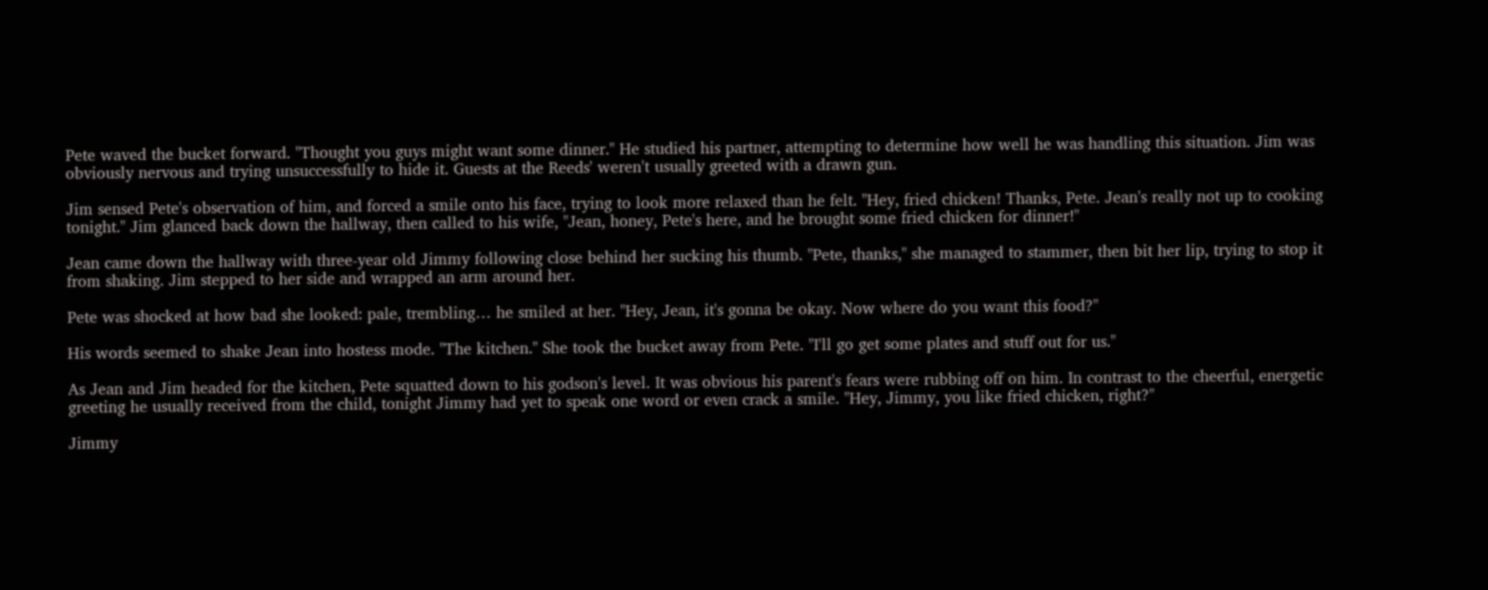Pete waved the bucket forward. "Thought you guys might want some dinner." He studied his partner, attempting to determine how well he was handling this situation. Jim was obviously nervous and trying unsuccessfully to hide it. Guests at the Reeds' weren't usually greeted with a drawn gun.

Jim sensed Pete's observation of him, and forced a smile onto his face, trying to look more relaxed than he felt. "Hey, fried chicken! Thanks, Pete. Jean's really not up to cooking tonight." Jim glanced back down the hallway, then called to his wife, "Jean, honey, Pete's here, and he brought some fried chicken for dinner!"

Jean came down the hallway with three-year old Jimmy following close behind her sucking his thumb. "Pete, thanks," she managed to stammer, then bit her lip, trying to stop it from shaking. Jim stepped to her side and wrapped an arm around her.

Pete was shocked at how bad she looked: pale, trembling… he smiled at her. "Hey, Jean, it's gonna be okay. Now where do you want this food?"

His words seemed to shake Jean into hostess mode. "The kitchen." She took the bucket away from Pete. "I'll go get some plates and stuff out for us."

As Jean and Jim headed for the kitchen, Pete squatted down to his godson's level. It was obvious his parent's fears were rubbing off on him. In contrast to the cheerful, energetic greeting he usually received from the child, tonight Jimmy had yet to speak one word or even crack a smile. "Hey, Jimmy, you like fried chicken, right?"

Jimmy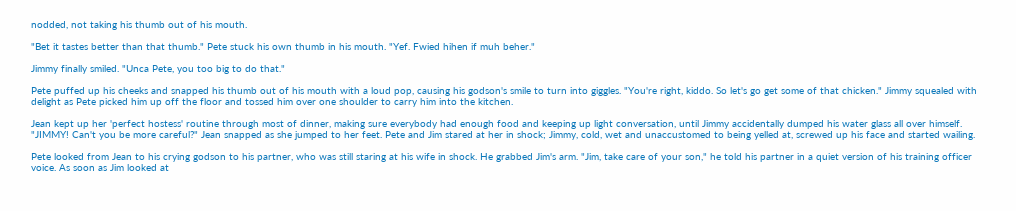nodded, not taking his thumb out of his mouth.

"Bet it tastes better than that thumb." Pete stuck his own thumb in his mouth. "Yef. Fwied hihen if muh beher."

Jimmy finally smiled. "Unca Pete, you too big to do that."

Pete puffed up his cheeks and snapped his thumb out of his mouth with a loud pop, causing his godson's smile to turn into giggles. "You're right, kiddo. So let's go get some of that chicken." Jimmy squealed with delight as Pete picked him up off the floor and tossed him over one shoulder to carry him into the kitchen.

Jean kept up her 'perfect hostess' routine through most of dinner, making sure everybody had enough food and keeping up light conversation, until Jimmy accidentally dumped his water glass all over himself. "JIMMY! Can't you be more careful?" Jean snapped as she jumped to her feet. Pete and Jim stared at her in shock; Jimmy, cold, wet and unaccustomed to being yelled at, screwed up his face and started wailing.

Pete looked from Jean to his crying godson to his partner, who was still staring at his wife in shock. He grabbed Jim's arm. "Jim, take care of your son," he told his partner in a quiet version of his training officer voice. As soon as Jim looked at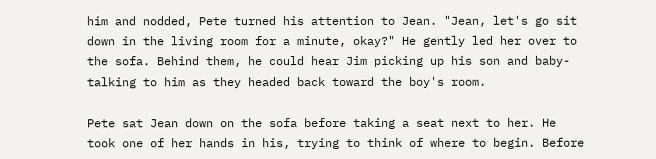him and nodded, Pete turned his attention to Jean. "Jean, let's go sit down in the living room for a minute, okay?" He gently led her over to the sofa. Behind them, he could hear Jim picking up his son and baby-talking to him as they headed back toward the boy's room.

Pete sat Jean down on the sofa before taking a seat next to her. He took one of her hands in his, trying to think of where to begin. Before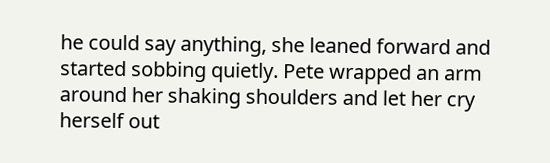he could say anything, she leaned forward and started sobbing quietly. Pete wrapped an arm around her shaking shoulders and let her cry herself out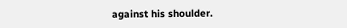against his shoulder.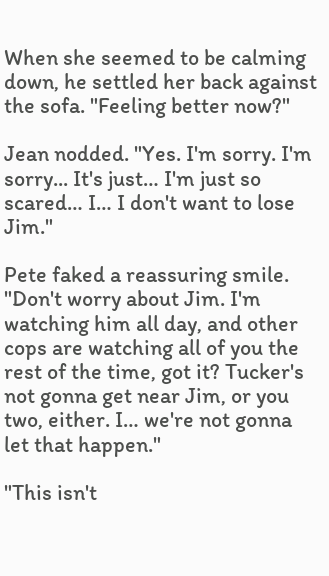When she seemed to be calming down, he settled her back against the sofa. "Feeling better now?"

Jean nodded. "Yes. I'm sorry. I'm sorry... It's just… I'm just so scared… I… I don't want to lose Jim."

Pete faked a reassuring smile. "Don't worry about Jim. I'm watching him all day, and other cops are watching all of you the rest of the time, got it? Tucker's not gonna get near Jim, or you two, either. I… we're not gonna let that happen."

"This isn't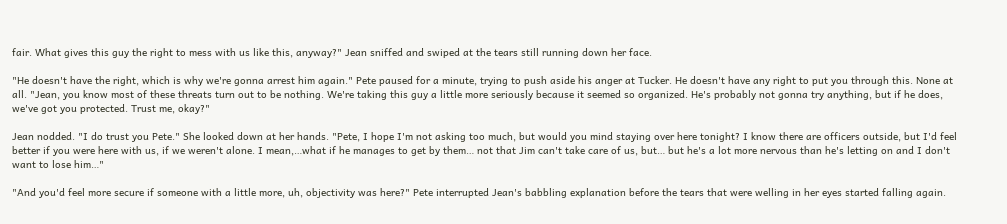fair. What gives this guy the right to mess with us like this, anyway?" Jean sniffed and swiped at the tears still running down her face.

"He doesn't have the right, which is why we're gonna arrest him again." Pete paused for a minute, trying to push aside his anger at Tucker. He doesn't have any right to put you through this. None at all. "Jean, you know most of these threats turn out to be nothing. We're taking this guy a little more seriously because it seemed so organized. He's probably not gonna try anything, but if he does, we've got you protected. Trust me, okay?"

Jean nodded. "I do trust you Pete." She looked down at her hands. "Pete, I hope I'm not asking too much, but would you mind staying over here tonight? I know there are officers outside, but I'd feel better if you were here with us, if we weren't alone. I mean,…what if he manages to get by them… not that Jim can't take care of us, but… but he's a lot more nervous than he's letting on and I don't want to lose him…"

"And you'd feel more secure if someone with a little more, uh, objectivity was here?" Pete interrupted Jean's babbling explanation before the tears that were welling in her eyes started falling again.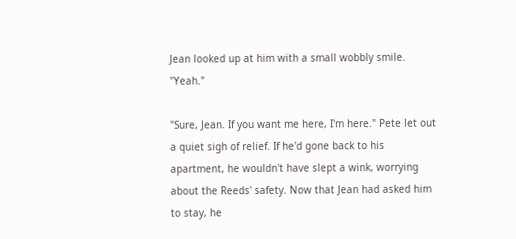Jean looked up at him with a small wobbly smile. "Yeah."

"Sure, Jean. If you want me here, I'm here." Pete let out a quiet sigh of relief. If he'd gone back to his apartment, he wouldn't have slept a wink, worrying about the Reeds' safety. Now that Jean had asked him to stay, he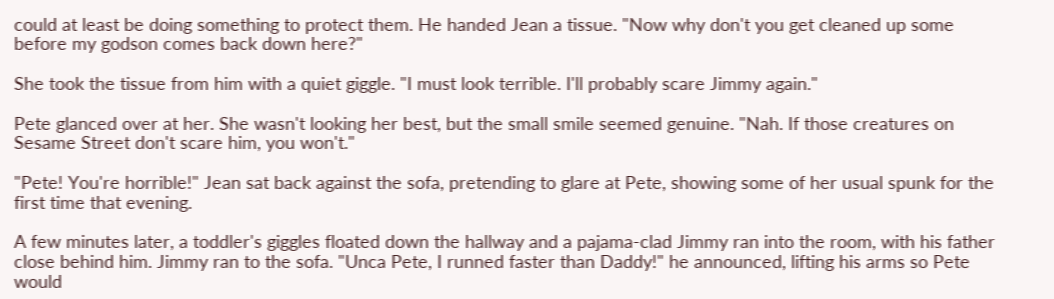could at least be doing something to protect them. He handed Jean a tissue. "Now why don't you get cleaned up some before my godson comes back down here?"

She took the tissue from him with a quiet giggle. "I must look terrible. I'll probably scare Jimmy again."

Pete glanced over at her. She wasn't looking her best, but the small smile seemed genuine. "Nah. If those creatures on Sesame Street don't scare him, you won't."

"Pete! You're horrible!" Jean sat back against the sofa, pretending to glare at Pete, showing some of her usual spunk for the first time that evening.

A few minutes later, a toddler's giggles floated down the hallway and a pajama-clad Jimmy ran into the room, with his father close behind him. Jimmy ran to the sofa. "Unca Pete, I runned faster than Daddy!" he announced, lifting his arms so Pete would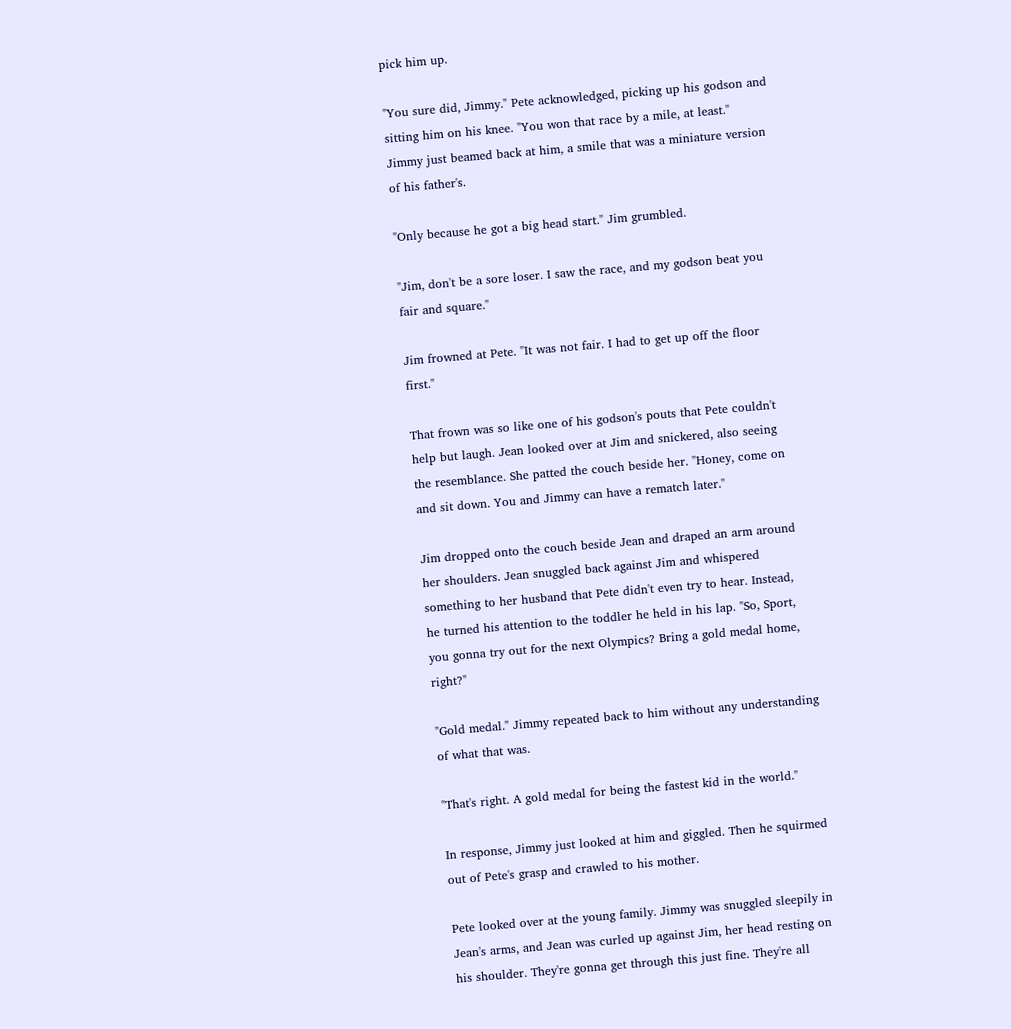pick him up.

"You sure did, Jimmy." Pete acknowledged, picking up his godson and sitting him on his knee. "You won that race by a mile, at least." Jimmy just beamed back at him, a smile that was a miniature version of his father's.

"Only because he got a big head start." Jim grumbled.

"Jim, don't be a sore loser. I saw the race, and my godson beat you fair and square."

Jim frowned at Pete. "It was not fair. I had to get up off the floor first."

That frown was so like one of his godson's pouts that Pete couldn't help but laugh. Jean looked over at Jim and snickered, also seeing the resemblance. She patted the couch beside her. "Honey, come on and sit down. You and Jimmy can have a rematch later."

Jim dropped onto the couch beside Jean and draped an arm around her shoulders. Jean snuggled back against Jim and whispered something to her husband that Pete didn't even try to hear. Instead, he turned his attention to the toddler he held in his lap. "So, Sport, you gonna try out for the next Olympics? Bring a gold medal home, right?"

"Gold medal." Jimmy repeated back to him without any understanding of what that was.

"That's right. A gold medal for being the fastest kid in the world."

In response, Jimmy just looked at him and giggled. Then he squirmed out of Pete's grasp and crawled to his mother.

Pete looked over at the young family. Jimmy was snuggled sleepily in Jean's arms, and Jean was curled up against Jim, her head resting on his shoulder. They're gonna get through this just fine. They're all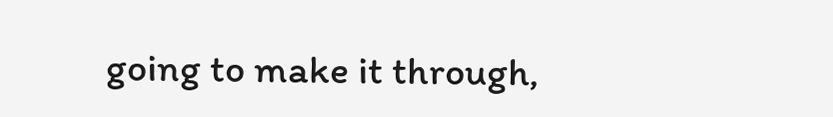going to make it through,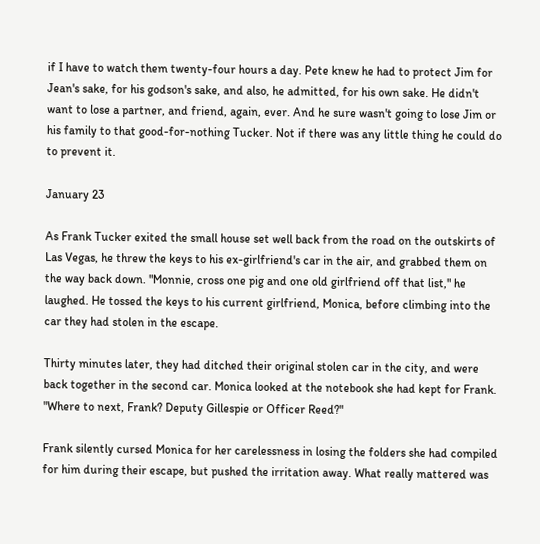if I have to watch them twenty-four hours a day. Pete knew he had to protect Jim for Jean's sake, for his godson's sake, and also, he admitted, for his own sake. He didn't want to lose a partner, and friend, again, ever. And he sure wasn't going to lose Jim or his family to that good-for-nothing Tucker. Not if there was any little thing he could do to prevent it.

January 23

As Frank Tucker exited the small house set well back from the road on the outskirts of Las Vegas, he threw the keys to his ex-girlfriend's car in the air, and grabbed them on the way back down. "Monnie, cross one pig and one old girlfriend off that list," he laughed. He tossed the keys to his current girlfriend, Monica, before climbing into the car they had stolen in the escape.

Thirty minutes later, they had ditched their original stolen car in the city, and were back together in the second car. Monica looked at the notebook she had kept for Frank. "Where to next, Frank? Deputy Gillespie or Officer Reed?"

Frank silently cursed Monica for her carelessness in losing the folders she had compiled for him during their escape, but pushed the irritation away. What really mattered was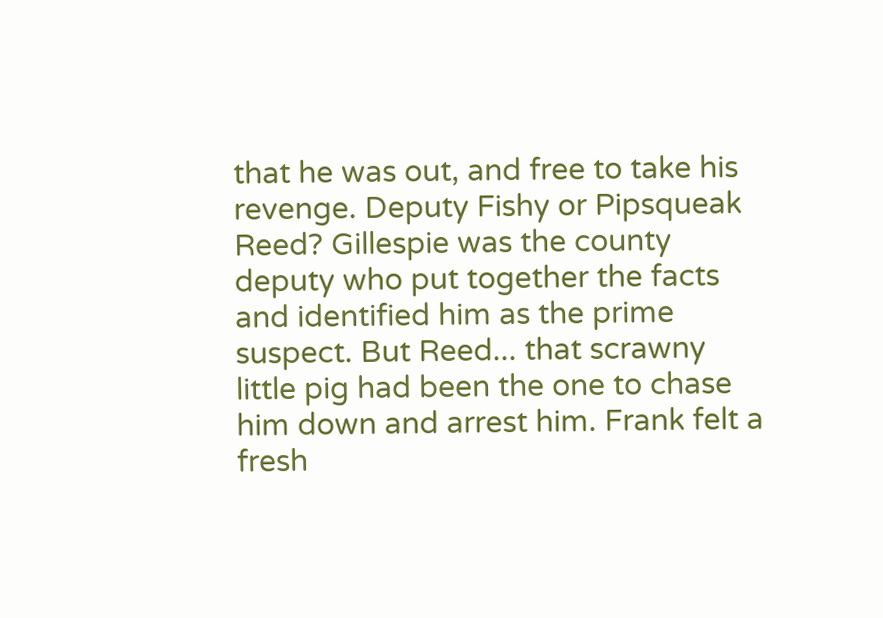that he was out, and free to take his revenge. Deputy Fishy or Pipsqueak Reed? Gillespie was the county deputy who put together the facts and identified him as the prime suspect. But Reed... that scrawny little pig had been the one to chase him down and arrest him. Frank felt a fresh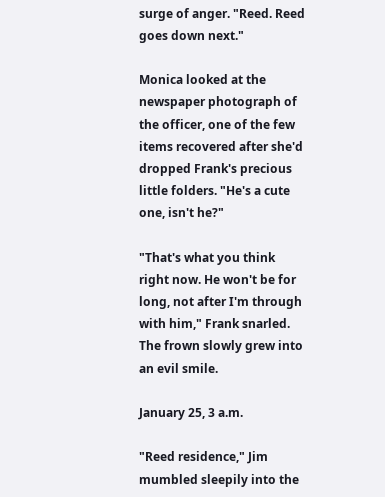surge of anger. "Reed. Reed goes down next."

Monica looked at the newspaper photograph of the officer, one of the few items recovered after she'd dropped Frank's precious little folders. "He's a cute one, isn't he?"

"That's what you think right now. He won't be for long, not after I'm through with him," Frank snarled. The frown slowly grew into an evil smile.

January 25, 3 a.m.

"Reed residence," Jim mumbled sleepily into the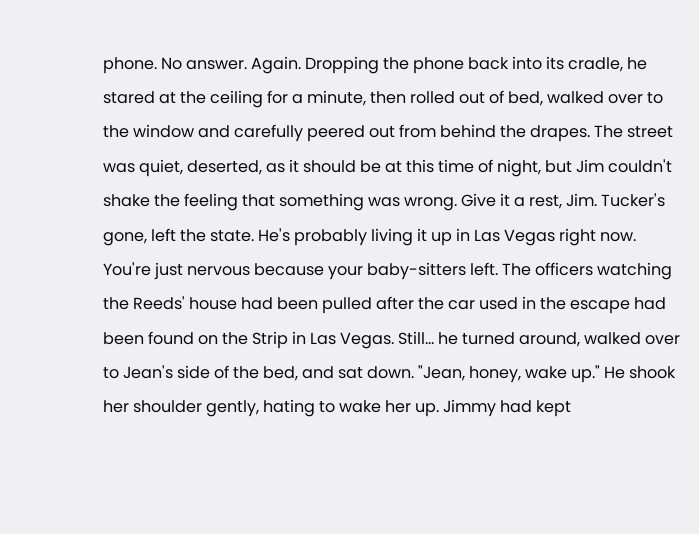phone. No answer. Again. Dropping the phone back into its cradle, he stared at the ceiling for a minute, then rolled out of bed, walked over to the window and carefully peered out from behind the drapes. The street was quiet, deserted, as it should be at this time of night, but Jim couldn't shake the feeling that something was wrong. Give it a rest, Jim. Tucker's gone, left the state. He's probably living it up in Las Vegas right now. You're just nervous because your baby-sitters left. The officers watching the Reeds' house had been pulled after the car used in the escape had been found on the Strip in Las Vegas. Still… he turned around, walked over to Jean's side of the bed, and sat down. "Jean, honey, wake up." He shook her shoulder gently, hating to wake her up. Jimmy had kept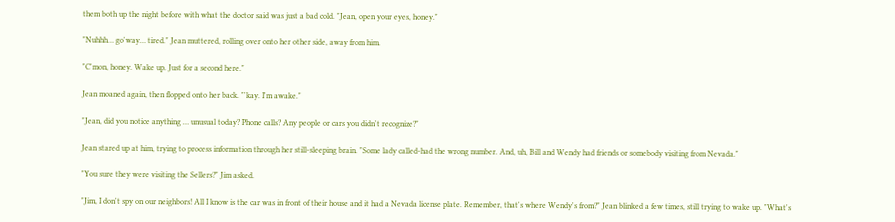them both up the night before with what the doctor said was just a bad cold. "Jean, open your eyes, honey."

"Nuhhh… go'way… tired." Jean muttered, rolling over onto her other side, away from him.

"C'mon, honey. Wake up. Just for a second here."

Jean moaned again, then flopped onto her back. "'kay. I'm awake."

"Jean, did you notice anything … unusual today? Phone calls? Any people or cars you didn't recognize?"

Jean stared up at him, trying to process information through her still-sleeping brain. "Some lady called-had the wrong number. And, uh, Bill and Wendy had friends or somebody visiting from Nevada."

"You sure they were visiting the Sellers?" Jim asked.

"Jim, I don't spy on our neighbors! All I know is the car was in front of their house and it had a Nevada license plate. Remember, that's where Wendy's from?" Jean blinked a few times, still trying to wake up. "What's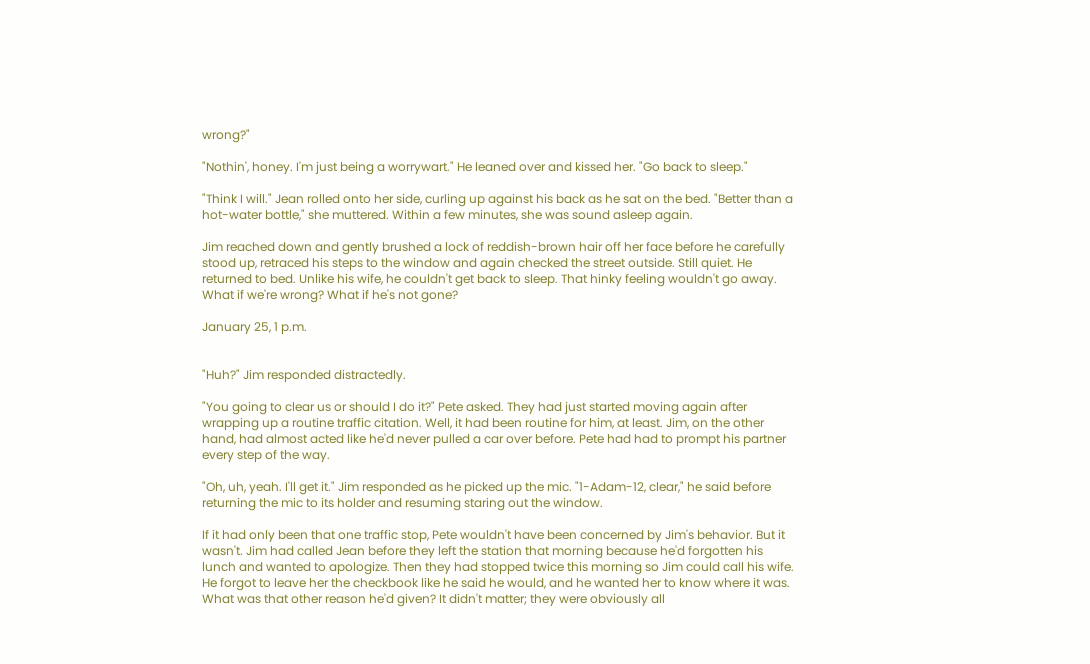wrong?"

"Nothin', honey. I'm just being a worrywart." He leaned over and kissed her. "Go back to sleep."

"Think I will." Jean rolled onto her side, curling up against his back as he sat on the bed. "Better than a hot-water bottle," she muttered. Within a few minutes, she was sound asleep again.

Jim reached down and gently brushed a lock of reddish-brown hair off her face before he carefully stood up, retraced his steps to the window and again checked the street outside. Still quiet. He returned to bed. Unlike his wife, he couldn't get back to sleep. That hinky feeling wouldn't go away. What if we're wrong? What if he's not gone?

January 25, 1 p.m.


"Huh?" Jim responded distractedly.

"You going to clear us or should I do it?" Pete asked. They had just started moving again after wrapping up a routine traffic citation. Well, it had been routine for him, at least. Jim, on the other hand, had almost acted like he'd never pulled a car over before. Pete had had to prompt his partner every step of the way.

"Oh, uh, yeah. I'll get it." Jim responded as he picked up the mic. "1-Adam-12, clear," he said before returning the mic to its holder and resuming staring out the window.

If it had only been that one traffic stop, Pete wouldn't have been concerned by Jim's behavior. But it wasn't. Jim had called Jean before they left the station that morning because he'd forgotten his lunch and wanted to apologize. Then they had stopped twice this morning so Jim could call his wife. He forgot to leave her the checkbook like he said he would, and he wanted her to know where it was. What was that other reason he'd given? It didn't matter; they were obviously all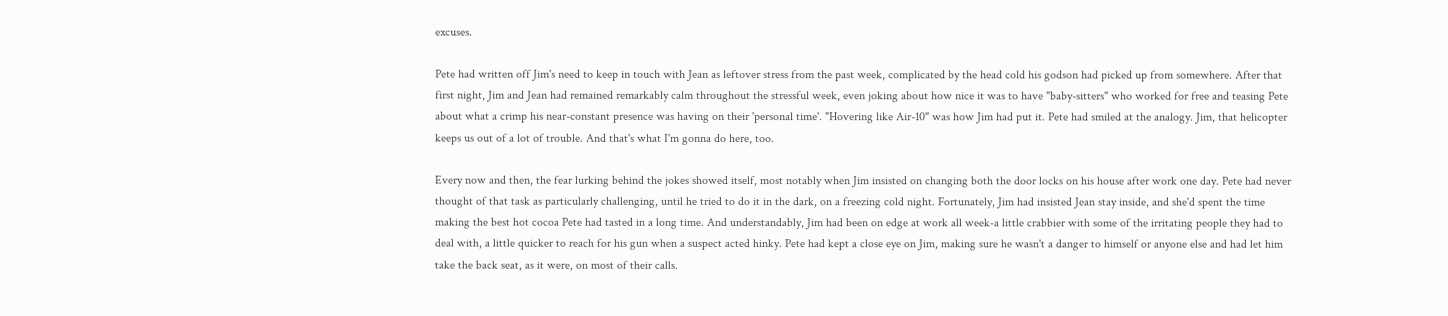excuses.

Pete had written off Jim's need to keep in touch with Jean as leftover stress from the past week, complicated by the head cold his godson had picked up from somewhere. After that first night, Jim and Jean had remained remarkably calm throughout the stressful week, even joking about how nice it was to have "baby-sitters" who worked for free and teasing Pete about what a crimp his near-constant presence was having on their 'personal time'. "Hovering like Air-10" was how Jim had put it. Pete had smiled at the analogy. Jim, that helicopter keeps us out of a lot of trouble. And that's what I'm gonna do here, too.

Every now and then, the fear lurking behind the jokes showed itself, most notably when Jim insisted on changing both the door locks on his house after work one day. Pete had never thought of that task as particularly challenging, until he tried to do it in the dark, on a freezing cold night. Fortunately, Jim had insisted Jean stay inside, and she'd spent the time making the best hot cocoa Pete had tasted in a long time. And understandably, Jim had been on edge at work all week-a little crabbier with some of the irritating people they had to deal with, a little quicker to reach for his gun when a suspect acted hinky. Pete had kept a close eye on Jim, making sure he wasn't a danger to himself or anyone else and had let him take the back seat, as it were, on most of their calls.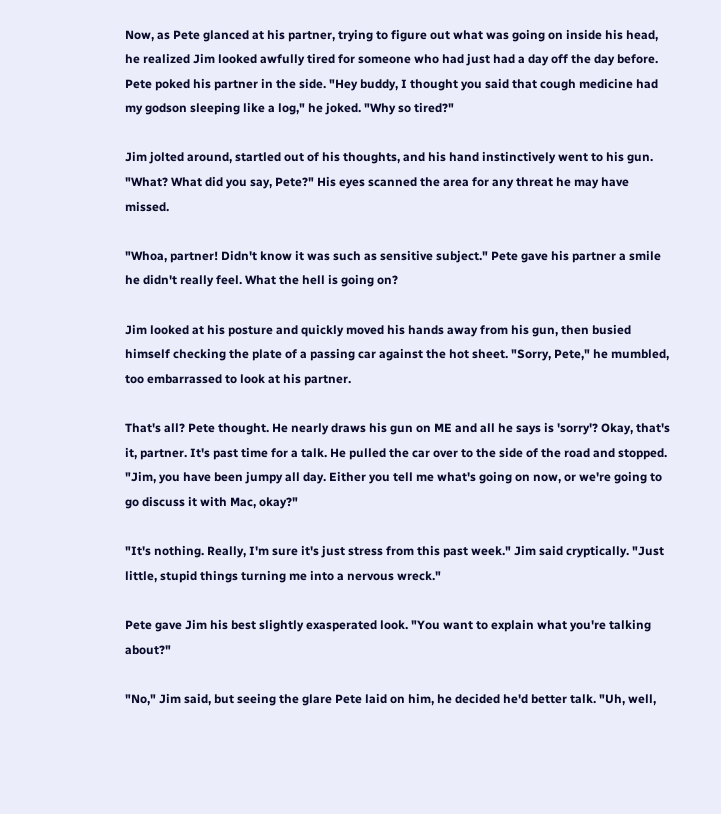Now, as Pete glanced at his partner, trying to figure out what was going on inside his head, he realized Jim looked awfully tired for someone who had just had a day off the day before. Pete poked his partner in the side. "Hey buddy, I thought you said that cough medicine had my godson sleeping like a log," he joked. "Why so tired?"

Jim jolted around, startled out of his thoughts, and his hand instinctively went to his gun. "What? What did you say, Pete?" His eyes scanned the area for any threat he may have missed.

"Whoa, partner! Didn't know it was such as sensitive subject." Pete gave his partner a smile he didn't really feel. What the hell is going on?

Jim looked at his posture and quickly moved his hands away from his gun, then busied himself checking the plate of a passing car against the hot sheet. "Sorry, Pete," he mumbled, too embarrassed to look at his partner.

That's all? Pete thought. He nearly draws his gun on ME and all he says is 'sorry'? Okay, that's it, partner. It's past time for a talk. He pulled the car over to the side of the road and stopped. "Jim, you have been jumpy all day. Either you tell me what's going on now, or we're going to go discuss it with Mac, okay?"

"It's nothing. Really, I'm sure it's just stress from this past week." Jim said cryptically. "Just little, stupid things turning me into a nervous wreck."

Pete gave Jim his best slightly exasperated look. "You want to explain what you're talking about?"

"No," Jim said, but seeing the glare Pete laid on him, he decided he'd better talk. "Uh, well,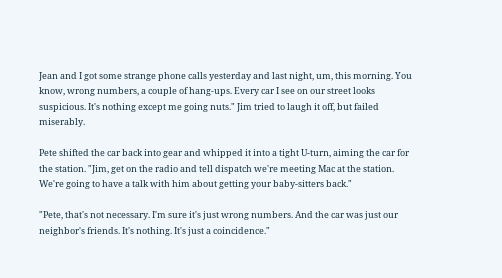Jean and I got some strange phone calls yesterday and last night, um, this morning. You know, wrong numbers, a couple of hang-ups. Every car I see on our street looks suspicious. It's nothing except me going nuts." Jim tried to laugh it off, but failed miserably.

Pete shifted the car back into gear and whipped it into a tight U-turn, aiming the car for the station. "Jim, get on the radio and tell dispatch we're meeting Mac at the station. We're going to have a talk with him about getting your baby-sitters back."

"Pete, that's not necessary. I'm sure it's just wrong numbers. And the car was just our neighbor's friends. It's nothing. It's just a coincidence."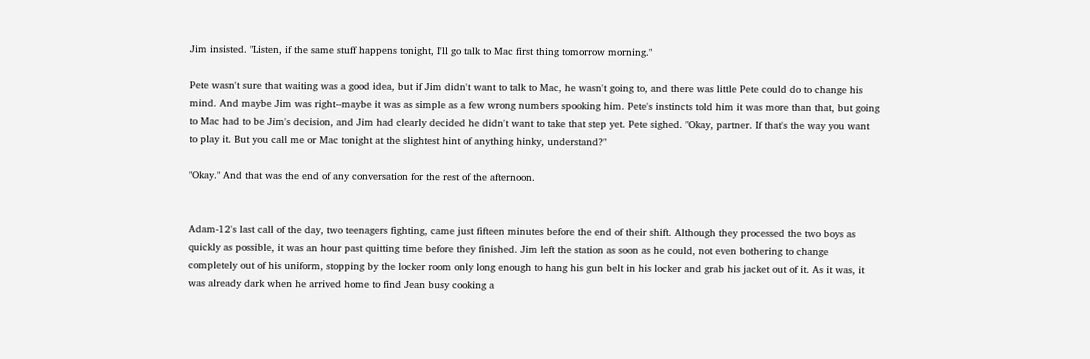Jim insisted. "Listen, if the same stuff happens tonight, I'll go talk to Mac first thing tomorrow morning."

Pete wasn't sure that waiting was a good idea, but if Jim didn't want to talk to Mac, he wasn't going to, and there was little Pete could do to change his mind. And maybe Jim was right--maybe it was as simple as a few wrong numbers spooking him. Pete's instincts told him it was more than that, but going to Mac had to be Jim's decision, and Jim had clearly decided he didn't want to take that step yet. Pete sighed. "Okay, partner. If that's the way you want to play it. But you call me or Mac tonight at the slightest hint of anything hinky, understand?"

"Okay." And that was the end of any conversation for the rest of the afternoon.


Adam-12's last call of the day, two teenagers fighting, came just fifteen minutes before the end of their shift. Although they processed the two boys as quickly as possible, it was an hour past quitting time before they finished. Jim left the station as soon as he could, not even bothering to change completely out of his uniform, stopping by the locker room only long enough to hang his gun belt in his locker and grab his jacket out of it. As it was, it was already dark when he arrived home to find Jean busy cooking a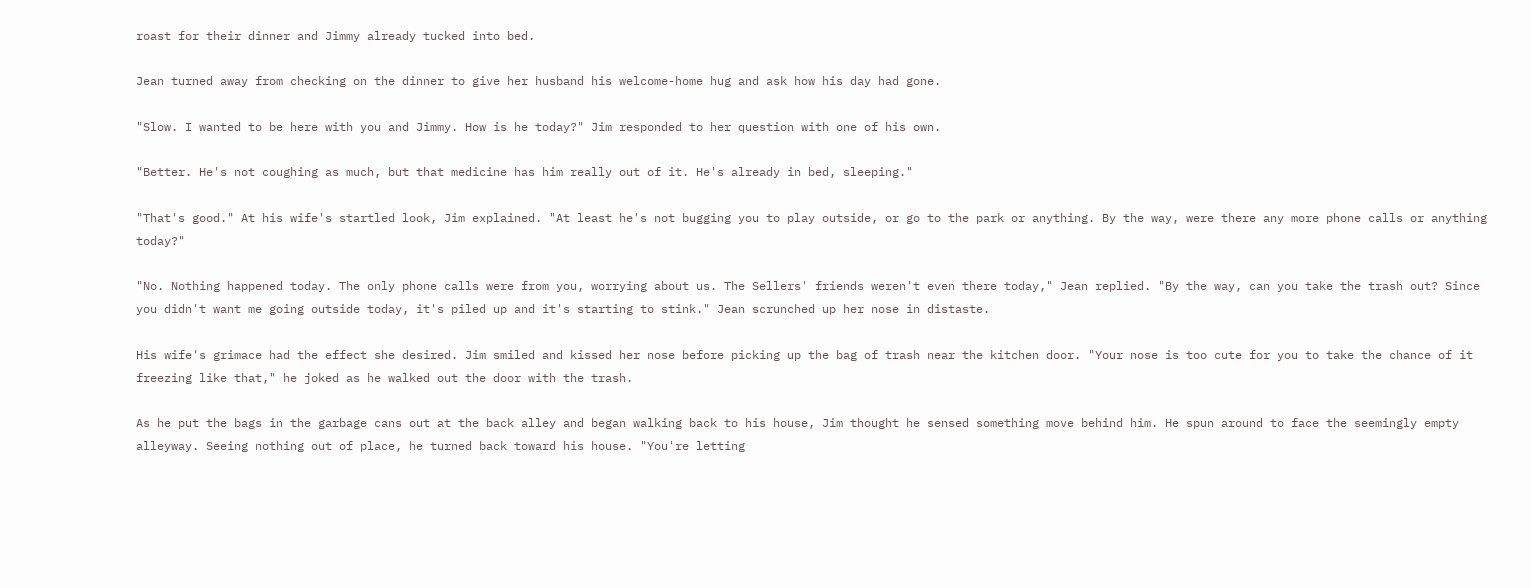roast for their dinner and Jimmy already tucked into bed.

Jean turned away from checking on the dinner to give her husband his welcome-home hug and ask how his day had gone.

"Slow. I wanted to be here with you and Jimmy. How is he today?" Jim responded to her question with one of his own.

"Better. He's not coughing as much, but that medicine has him really out of it. He's already in bed, sleeping."

"That's good." At his wife's startled look, Jim explained. "At least he's not bugging you to play outside, or go to the park or anything. By the way, were there any more phone calls or anything today?"

"No. Nothing happened today. The only phone calls were from you, worrying about us. The Sellers' friends weren't even there today," Jean replied. "By the way, can you take the trash out? Since you didn't want me going outside today, it's piled up and it's starting to stink." Jean scrunched up her nose in distaste.

His wife's grimace had the effect she desired. Jim smiled and kissed her nose before picking up the bag of trash near the kitchen door. "Your nose is too cute for you to take the chance of it freezing like that," he joked as he walked out the door with the trash.

As he put the bags in the garbage cans out at the back alley and began walking back to his house, Jim thought he sensed something move behind him. He spun around to face the seemingly empty alleyway. Seeing nothing out of place, he turned back toward his house. "You're letting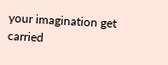your imagination get carried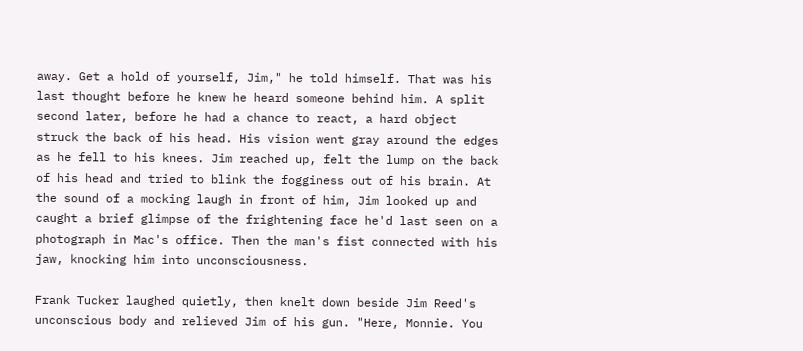away. Get a hold of yourself, Jim," he told himself. That was his last thought before he knew he heard someone behind him. A split second later, before he had a chance to react, a hard object struck the back of his head. His vision went gray around the edges as he fell to his knees. Jim reached up, felt the lump on the back of his head and tried to blink the fogginess out of his brain. At the sound of a mocking laugh in front of him, Jim looked up and caught a brief glimpse of the frightening face he'd last seen on a photograph in Mac's office. Then the man's fist connected with his jaw, knocking him into unconsciousness.

Frank Tucker laughed quietly, then knelt down beside Jim Reed's unconscious body and relieved Jim of his gun. "Here, Monnie. You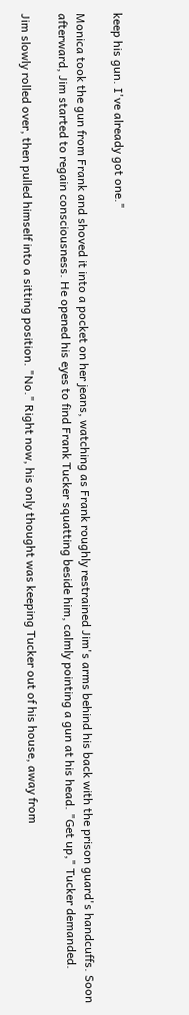keep his gun. I've already got one."

Monica took the gun from Frank and shoved it into a pocket on her jeans, watching as Frank roughly restrained Jim's arms behind his back with the prison guard's handcuffs. Soon afterward, Jim started to regain consciousness. He opened his eyes to find Frank Tucker squatting beside him, calmly pointing a gun at his head. "Get up," Tucker demanded.

Jim slowly rolled over, then pulled himself into a sitting position. "No." Right now, his only thought was keeping Tucker out of his house, away from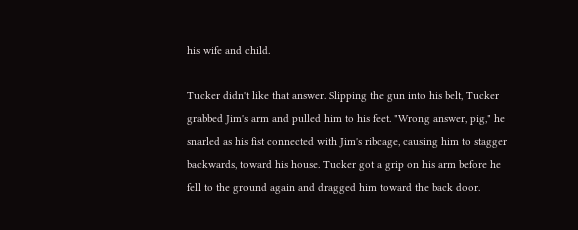his wife and child.

Tucker didn't like that answer. Slipping the gun into his belt, Tucker grabbed Jim's arm and pulled him to his feet. "Wrong answer, pig," he snarled as his fist connected with Jim's ribcage, causing him to stagger backwards, toward his house. Tucker got a grip on his arm before he fell to the ground again and dragged him toward the back door.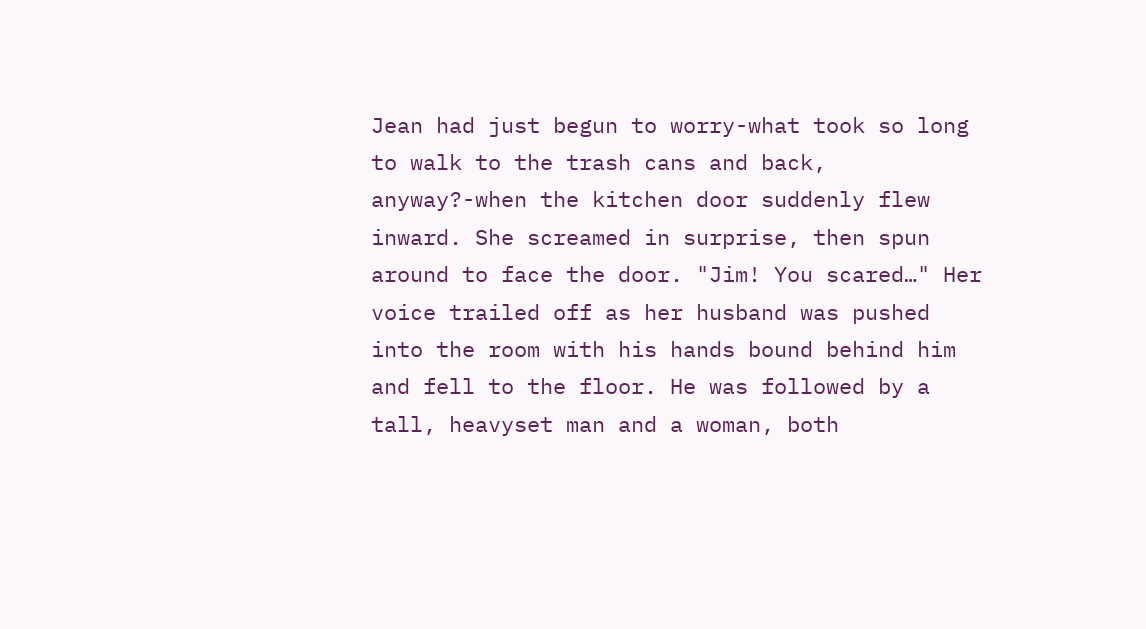Jean had just begun to worry-what took so long to walk to the trash cans and back, anyway?-when the kitchen door suddenly flew inward. She screamed in surprise, then spun around to face the door. "Jim! You scared…" Her voice trailed off as her husband was pushed into the room with his hands bound behind him and fell to the floor. He was followed by a tall, heavyset man and a woman, both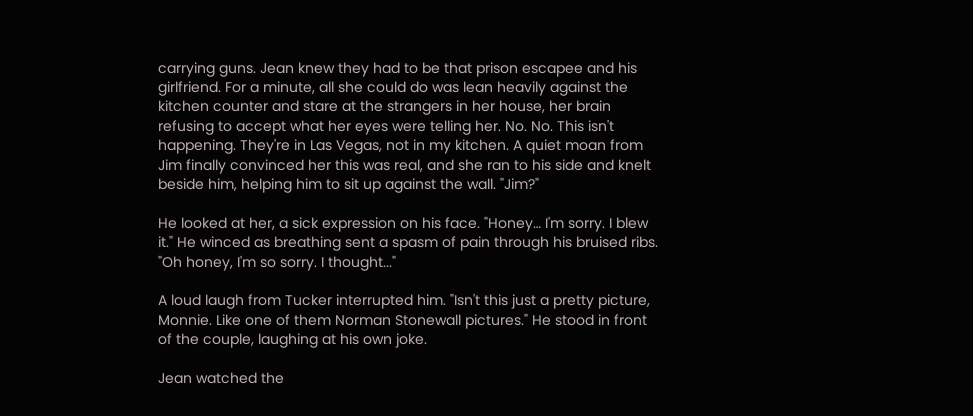carrying guns. Jean knew they had to be that prison escapee and his girlfriend. For a minute, all she could do was lean heavily against the kitchen counter and stare at the strangers in her house, her brain refusing to accept what her eyes were telling her. No. No. This isn't happening. They're in Las Vegas, not in my kitchen. A quiet moan from Jim finally convinced her this was real, and she ran to his side and knelt beside him, helping him to sit up against the wall. "Jim?"

He looked at her, a sick expression on his face. "Honey… I'm sorry. I blew it." He winced as breathing sent a spasm of pain through his bruised ribs. "Oh honey, I'm so sorry. I thought..."

A loud laugh from Tucker interrupted him. "Isn't this just a pretty picture, Monnie. Like one of them Norman Stonewall pictures." He stood in front of the couple, laughing at his own joke.

Jean watched the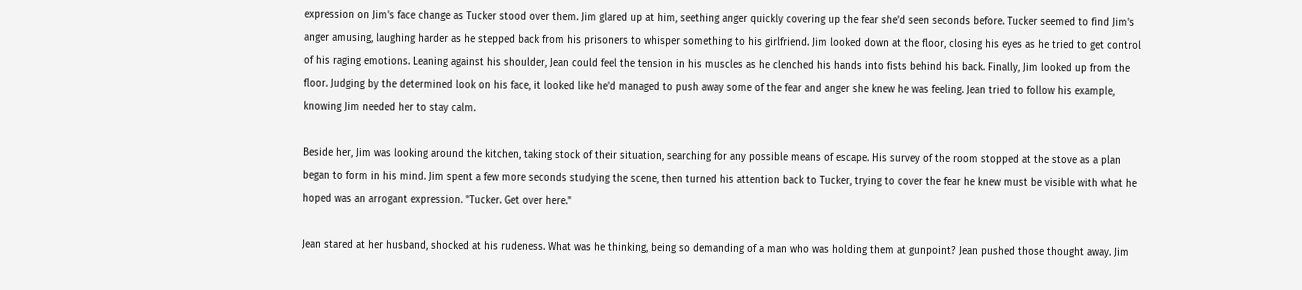expression on Jim's face change as Tucker stood over them. Jim glared up at him, seething anger quickly covering up the fear she'd seen seconds before. Tucker seemed to find Jim's anger amusing, laughing harder as he stepped back from his prisoners to whisper something to his girlfriend. Jim looked down at the floor, closing his eyes as he tried to get control of his raging emotions. Leaning against his shoulder, Jean could feel the tension in his muscles as he clenched his hands into fists behind his back. Finally, Jim looked up from the floor. Judging by the determined look on his face, it looked like he'd managed to push away some of the fear and anger she knew he was feeling. Jean tried to follow his example, knowing Jim needed her to stay calm.

Beside her, Jim was looking around the kitchen, taking stock of their situation, searching for any possible means of escape. His survey of the room stopped at the stove as a plan began to form in his mind. Jim spent a few more seconds studying the scene, then turned his attention back to Tucker, trying to cover the fear he knew must be visible with what he hoped was an arrogant expression. "Tucker. Get over here."

Jean stared at her husband, shocked at his rudeness. What was he thinking, being so demanding of a man who was holding them at gunpoint? Jean pushed those thought away. Jim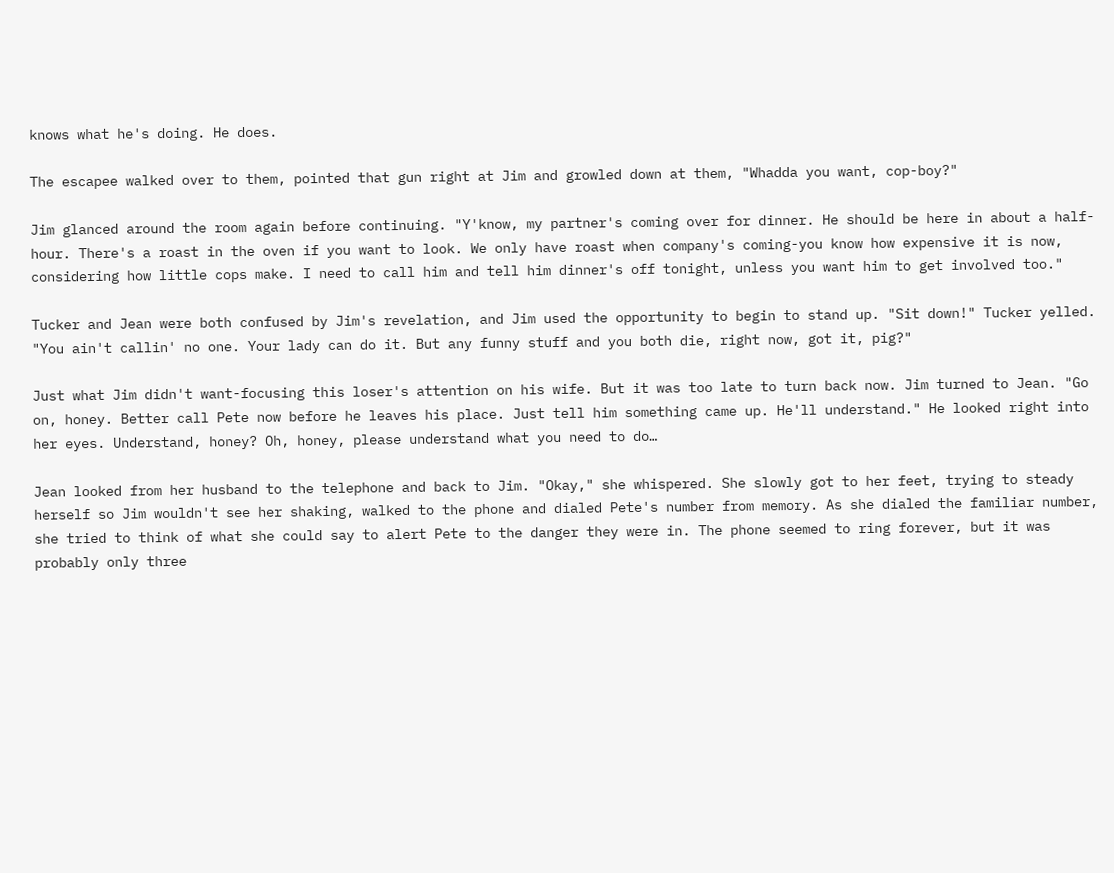knows what he's doing. He does.

The escapee walked over to them, pointed that gun right at Jim and growled down at them, "Whadda you want, cop-boy?"

Jim glanced around the room again before continuing. "Y'know, my partner's coming over for dinner. He should be here in about a half-hour. There's a roast in the oven if you want to look. We only have roast when company's coming-you know how expensive it is now, considering how little cops make. I need to call him and tell him dinner's off tonight, unless you want him to get involved too."

Tucker and Jean were both confused by Jim's revelation, and Jim used the opportunity to begin to stand up. "Sit down!" Tucker yelled. "You ain't callin' no one. Your lady can do it. But any funny stuff and you both die, right now, got it, pig?"

Just what Jim didn't want-focusing this loser's attention on his wife. But it was too late to turn back now. Jim turned to Jean. "Go on, honey. Better call Pete now before he leaves his place. Just tell him something came up. He'll understand." He looked right into her eyes. Understand, honey? Oh, honey, please understand what you need to do…

Jean looked from her husband to the telephone and back to Jim. "Okay," she whispered. She slowly got to her feet, trying to steady herself so Jim wouldn't see her shaking, walked to the phone and dialed Pete's number from memory. As she dialed the familiar number, she tried to think of what she could say to alert Pete to the danger they were in. The phone seemed to ring forever, but it was probably only three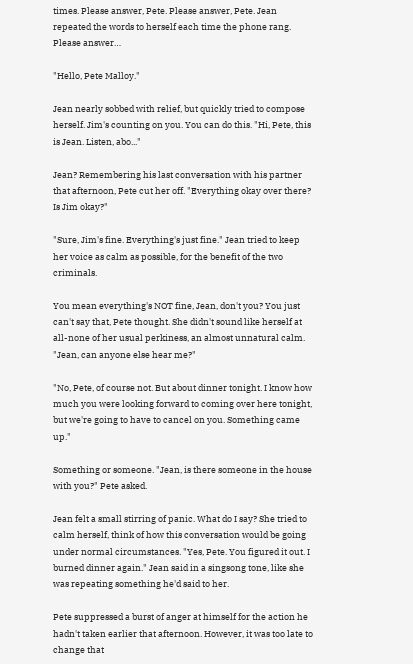times. Please answer, Pete. Please answer, Pete. Jean repeated the words to herself each time the phone rang. Please answer…

"Hello, Pete Malloy."

Jean nearly sobbed with relief, but quickly tried to compose herself. Jim's counting on you. You can do this. "Hi, Pete, this is Jean. Listen, abo..."

Jean? Remembering his last conversation with his partner that afternoon, Pete cut her off. "Everything okay over there? Is Jim okay?"

"Sure, Jim's fine. Everything's just fine." Jean tried to keep her voice as calm as possible, for the benefit of the two criminals.

You mean everything's NOT fine, Jean, don't you? You just can't say that, Pete thought. She didn't sound like herself at all-none of her usual perkiness, an almost unnatural calm. "Jean, can anyone else hear me?"

"No, Pete, of course not. But about dinner tonight. I know how much you were looking forward to coming over here tonight, but we're going to have to cancel on you. Something came up."

Something or someone. "Jean, is there someone in the house with you?" Pete asked.

Jean felt a small stirring of panic. What do I say? She tried to calm herself, think of how this conversation would be going under normal circumstances. "Yes, Pete. You figured it out. I burned dinner again." Jean said in a singsong tone, like she was repeating something he'd said to her.

Pete suppressed a burst of anger at himself for the action he hadn't taken earlier that afternoon. However, it was too late to change that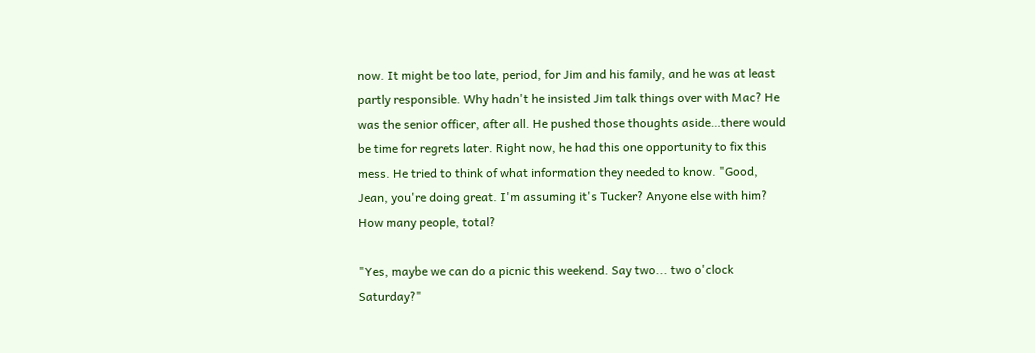now. It might be too late, period, for Jim and his family, and he was at least partly responsible. Why hadn't he insisted Jim talk things over with Mac? He was the senior officer, after all. He pushed those thoughts aside…there would be time for regrets later. Right now, he had this one opportunity to fix this mess. He tried to think of what information they needed to know. "Good, Jean, you're doing great. I'm assuming it's Tucker? Anyone else with him? How many people, total?

"Yes, maybe we can do a picnic this weekend. Say two... two o'clock Saturday?"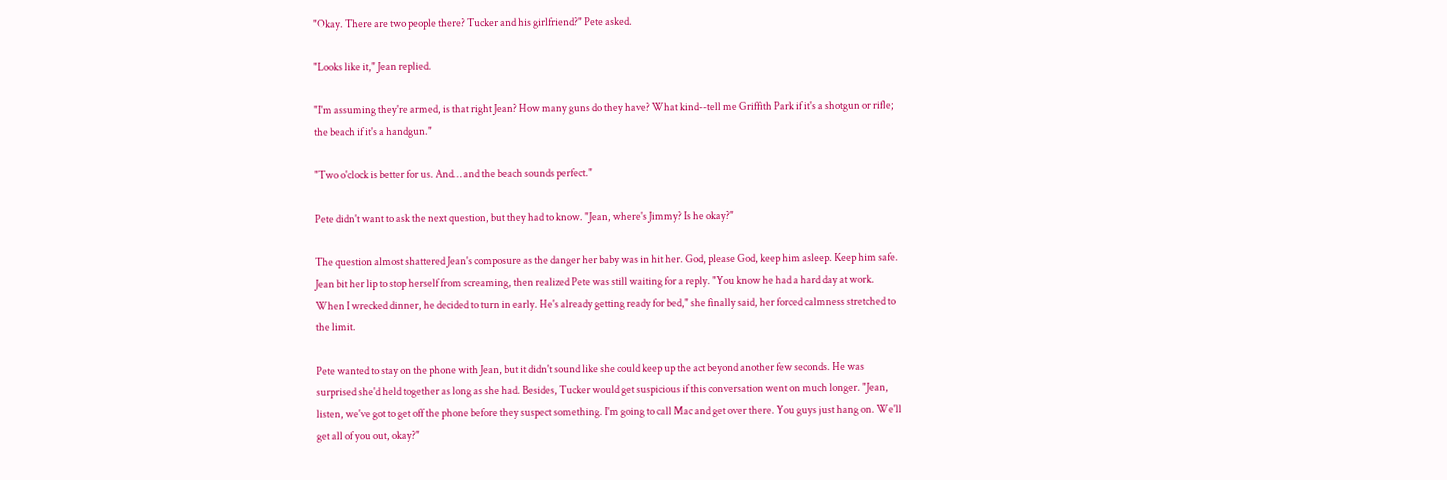"Okay. There are two people there? Tucker and his girlfriend?" Pete asked.

"Looks like it," Jean replied.

"I'm assuming they're armed, is that right Jean? How many guns do they have? What kind--tell me Griffith Park if it's a shotgun or rifle; the beach if it's a handgun."

"Two o'clock is better for us. And… and the beach sounds perfect."

Pete didn't want to ask the next question, but they had to know. "Jean, where's Jimmy? Is he okay?"

The question almost shattered Jean's composure as the danger her baby was in hit her. God, please God, keep him asleep. Keep him safe. Jean bit her lip to stop herself from screaming, then realized Pete was still waiting for a reply. "You know he had a hard day at work. When I wrecked dinner, he decided to turn in early. He's already getting ready for bed," she finally said, her forced calmness stretched to the limit.

Pete wanted to stay on the phone with Jean, but it didn't sound like she could keep up the act beyond another few seconds. He was surprised she'd held together as long as she had. Besides, Tucker would get suspicious if this conversation went on much longer. "Jean, listen, we've got to get off the phone before they suspect something. I'm going to call Mac and get over there. You guys just hang on. We'll get all of you out, okay?"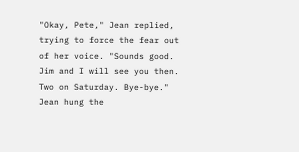"Okay, Pete," Jean replied, trying to force the fear out of her voice. "Sounds good. Jim and I will see you then. Two on Saturday. Bye-bye." Jean hung the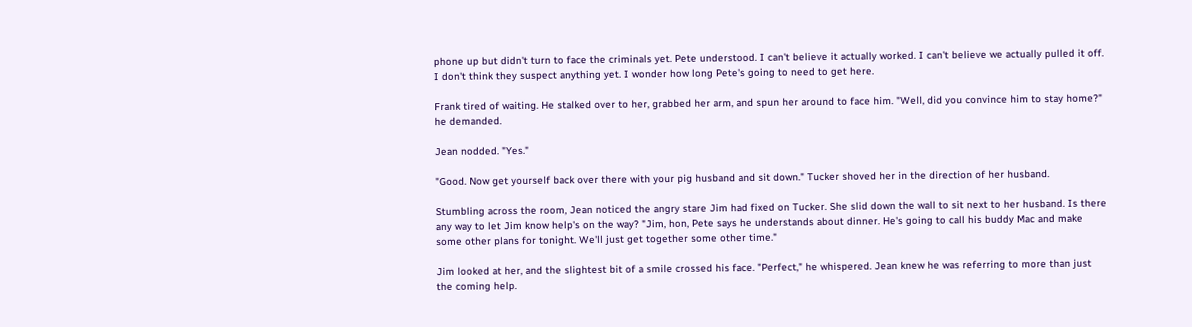phone up but didn't turn to face the criminals yet. Pete understood. I can't believe it actually worked. I can't believe we actually pulled it off. I don't think they suspect anything yet. I wonder how long Pete's going to need to get here.

Frank tired of waiting. He stalked over to her, grabbed her arm, and spun her around to face him. "Well, did you convince him to stay home?" he demanded.

Jean nodded. "Yes."

"Good. Now get yourself back over there with your pig husband and sit down." Tucker shoved her in the direction of her husband.

Stumbling across the room, Jean noticed the angry stare Jim had fixed on Tucker. She slid down the wall to sit next to her husband. Is there any way to let Jim know help's on the way? "Jim, hon, Pete says he understands about dinner. He's going to call his buddy Mac and make some other plans for tonight. We'll just get together some other time."

Jim looked at her, and the slightest bit of a smile crossed his face. "Perfect," he whispered. Jean knew he was referring to more than just the coming help.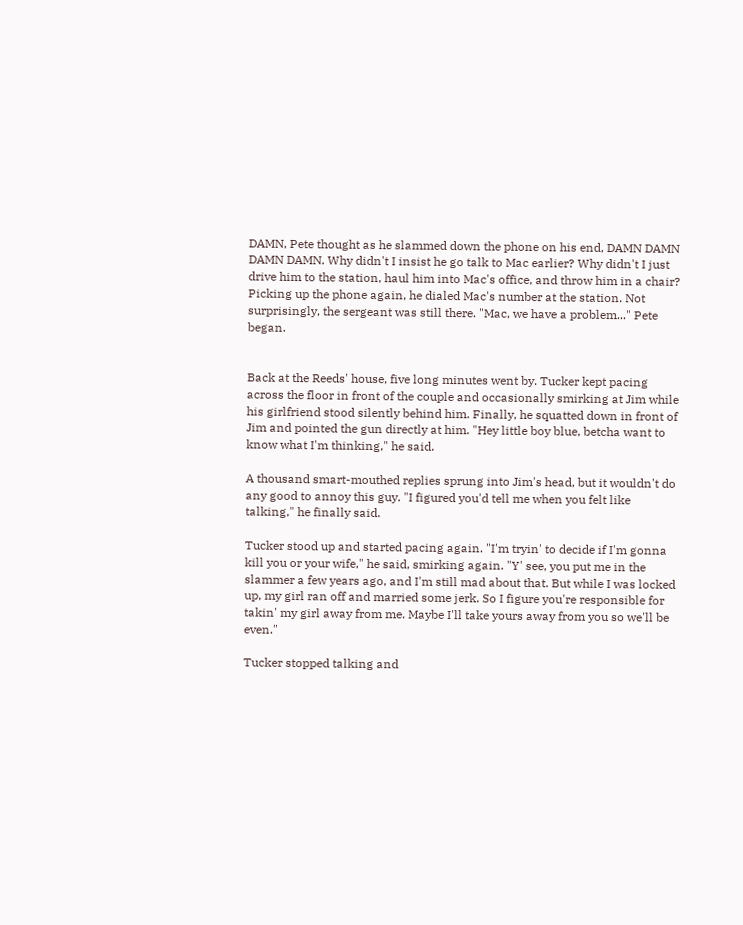DAMN, Pete thought as he slammed down the phone on his end, DAMN DAMN DAMN DAMN. Why didn't I insist he go talk to Mac earlier? Why didn't I just drive him to the station, haul him into Mac's office, and throw him in a chair? Picking up the phone again, he dialed Mac's number at the station. Not surprisingly, the sergeant was still there. "Mac, we have a problem..." Pete began.


Back at the Reeds' house, five long minutes went by. Tucker kept pacing across the floor in front of the couple and occasionally smirking at Jim while his girlfriend stood silently behind him. Finally, he squatted down in front of Jim and pointed the gun directly at him. "Hey little boy blue, betcha want to know what I'm thinking," he said.

A thousand smart-mouthed replies sprung into Jim's head, but it wouldn't do any good to annoy this guy. "I figured you'd tell me when you felt like talking," he finally said.

Tucker stood up and started pacing again. "I'm tryin' to decide if I'm gonna kill you or your wife," he said, smirking again. "Y' see, you put me in the slammer a few years ago, and I'm still mad about that. But while I was locked up, my girl ran off and married some jerk. So I figure you're responsible for takin' my girl away from me. Maybe I'll take yours away from you so we'll be even."

Tucker stopped talking and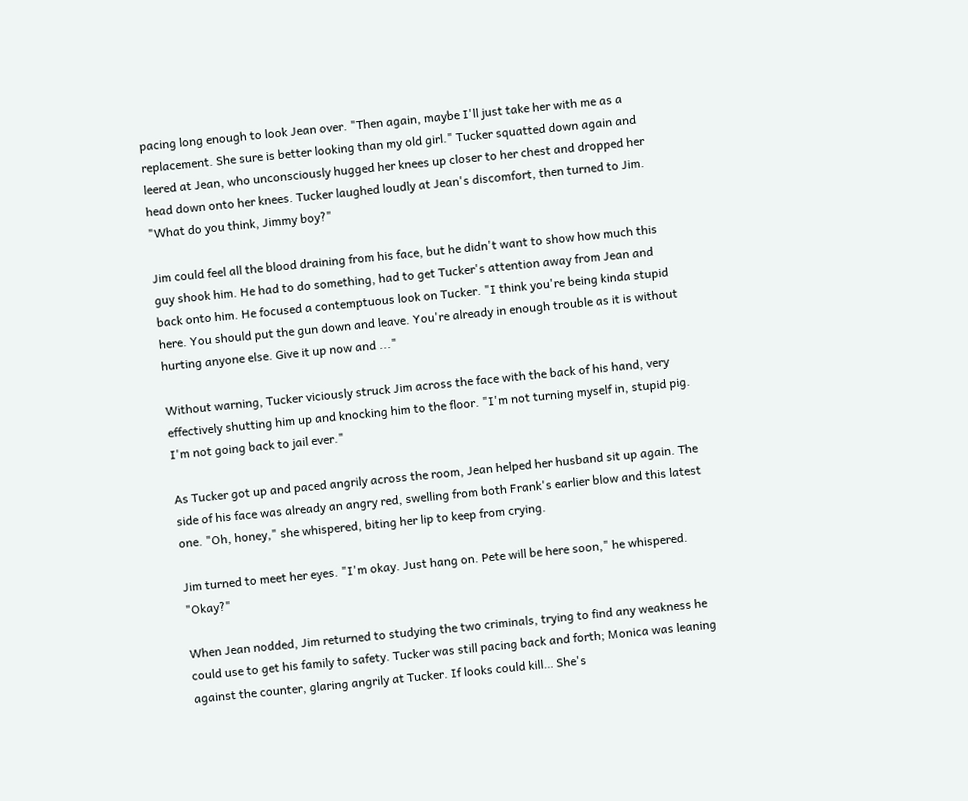pacing long enough to look Jean over. "Then again, maybe I'll just take her with me as a replacement. She sure is better looking than my old girl." Tucker squatted down again and leered at Jean, who unconsciously hugged her knees up closer to her chest and dropped her head down onto her knees. Tucker laughed loudly at Jean's discomfort, then turned to Jim. "What do you think, Jimmy boy?"

Jim could feel all the blood draining from his face, but he didn't want to show how much this guy shook him. He had to do something, had to get Tucker's attention away from Jean and back onto him. He focused a contemptuous look on Tucker. "I think you're being kinda stupid here. You should put the gun down and leave. You're already in enough trouble as it is without hurting anyone else. Give it up now and ..."

Without warning, Tucker viciously struck Jim across the face with the back of his hand, very effectively shutting him up and knocking him to the floor. "I'm not turning myself in, stupid pig. I'm not going back to jail ever."

As Tucker got up and paced angrily across the room, Jean helped her husband sit up again. The side of his face was already an angry red, swelling from both Frank's earlier blow and this latest one. "Oh, honey," she whispered, biting her lip to keep from crying.

Jim turned to meet her eyes. "I'm okay. Just hang on. Pete will be here soon," he whispered. "Okay?"

When Jean nodded, Jim returned to studying the two criminals, trying to find any weakness he could use to get his family to safety. Tucker was still pacing back and forth; Monica was leaning against the counter, glaring angrily at Tucker. If looks could kill… She's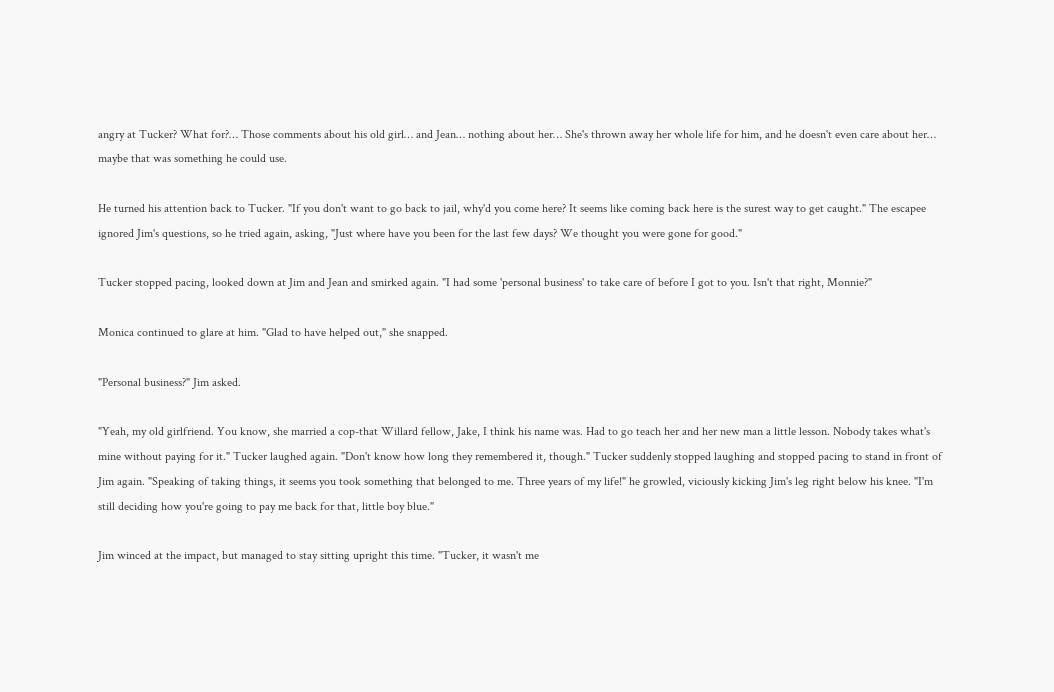angry at Tucker? What for?… Those comments about his old girl… and Jean… nothing about her… She's thrown away her whole life for him, and he doesn't even care about her… maybe that was something he could use.

He turned his attention back to Tucker. "If you don't want to go back to jail, why'd you come here? It seems like coming back here is the surest way to get caught." The escapee ignored Jim's questions, so he tried again, asking, "Just where have you been for the last few days? We thought you were gone for good."

Tucker stopped pacing, looked down at Jim and Jean and smirked again. "I had some 'personal business' to take care of before I got to you. Isn't that right, Monnie?"

Monica continued to glare at him. "Glad to have helped out," she snapped.

"Personal business?" Jim asked.

"Yeah, my old girlfriend. You know, she married a cop-that Willard fellow, Jake, I think his name was. Had to go teach her and her new man a little lesson. Nobody takes what's mine without paying for it." Tucker laughed again. "Don't know how long they remembered it, though." Tucker suddenly stopped laughing and stopped pacing to stand in front of Jim again. "Speaking of taking things, it seems you took something that belonged to me. Three years of my life!" he growled, viciously kicking Jim's leg right below his knee. "I'm still deciding how you're going to pay me back for that, little boy blue."

Jim winced at the impact, but managed to stay sitting upright this time. "Tucker, it wasn't me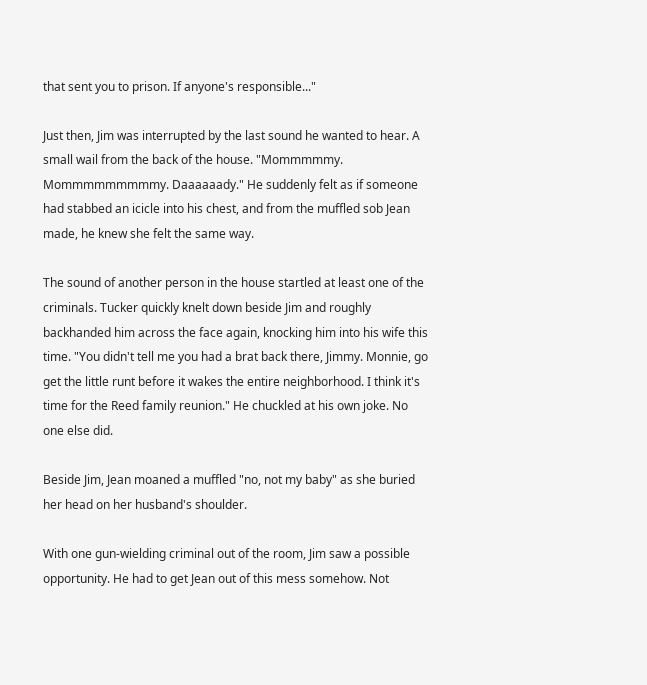that sent you to prison. If anyone's responsible..."

Just then, Jim was interrupted by the last sound he wanted to hear. A small wail from the back of the house. "Mommmmmy. Mommmmmmmmmy. Daaaaaady." He suddenly felt as if someone had stabbed an icicle into his chest, and from the muffled sob Jean made, he knew she felt the same way.

The sound of another person in the house startled at least one of the criminals. Tucker quickly knelt down beside Jim and roughly backhanded him across the face again, knocking him into his wife this time. "You didn't tell me you had a brat back there, Jimmy. Monnie, go get the little runt before it wakes the entire neighborhood. I think it's time for the Reed family reunion." He chuckled at his own joke. No one else did.

Beside Jim, Jean moaned a muffled "no, not my baby" as she buried her head on her husband's shoulder.

With one gun-wielding criminal out of the room, Jim saw a possible opportunity. He had to get Jean out of this mess somehow. Not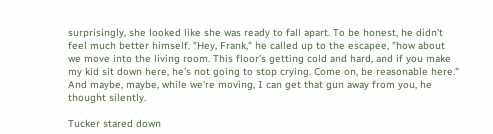surprisingly, she looked like she was ready to fall apart. To be honest, he didn't feel much better himself. "Hey, Frank," he called up to the escapee, "how about we move into the living room. This floor's getting cold and hard, and if you make my kid sit down here, he's not going to stop crying. Come on, be reasonable here." And maybe, maybe, while we're moving, I can get that gun away from you, he thought silently.

Tucker stared down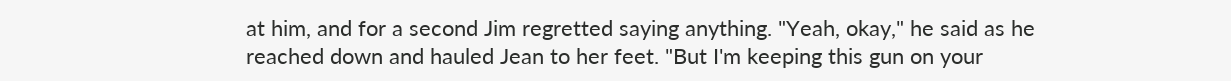at him, and for a second Jim regretted saying anything. "Yeah, okay," he said as he reached down and hauled Jean to her feet. "But I'm keeping this gun on your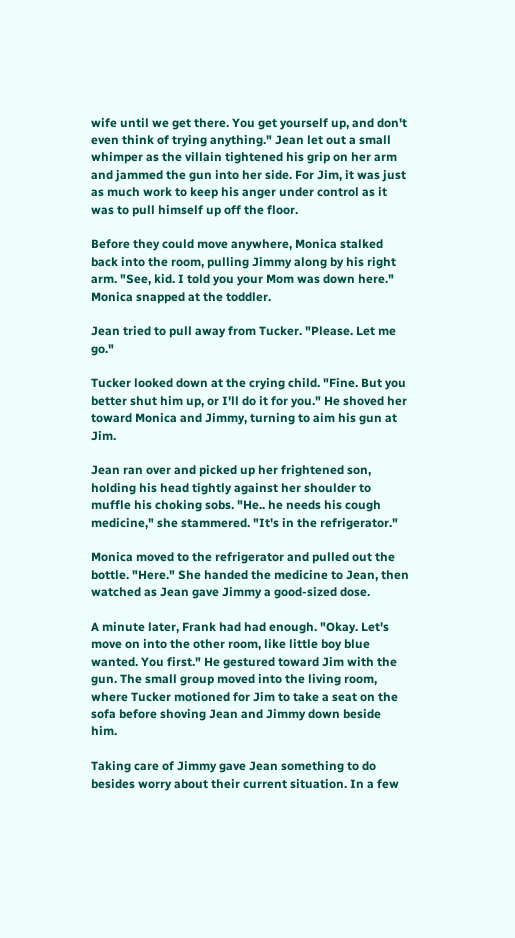wife until we get there. You get yourself up, and don't even think of trying anything." Jean let out a small whimper as the villain tightened his grip on her arm and jammed the gun into her side. For Jim, it was just as much work to keep his anger under control as it was to pull himself up off the floor.

Before they could move anywhere, Monica stalked back into the room, pulling Jimmy along by his right arm. "See, kid. I told you your Mom was down here." Monica snapped at the toddler.

Jean tried to pull away from Tucker. "Please. Let me go."

Tucker looked down at the crying child. "Fine. But you better shut him up, or I'll do it for you." He shoved her toward Monica and Jimmy, turning to aim his gun at Jim.

Jean ran over and picked up her frightened son, holding his head tightly against her shoulder to muffle his choking sobs. "He.. he needs his cough medicine," she stammered. "It's in the refrigerator."

Monica moved to the refrigerator and pulled out the bottle. "Here." She handed the medicine to Jean, then watched as Jean gave Jimmy a good-sized dose.

A minute later, Frank had had enough. "Okay. Let's move on into the other room, like little boy blue wanted. You first." He gestured toward Jim with the gun. The small group moved into the living room, where Tucker motioned for Jim to take a seat on the sofa before shoving Jean and Jimmy down beside him.

Taking care of Jimmy gave Jean something to do besides worry about their current situation. In a few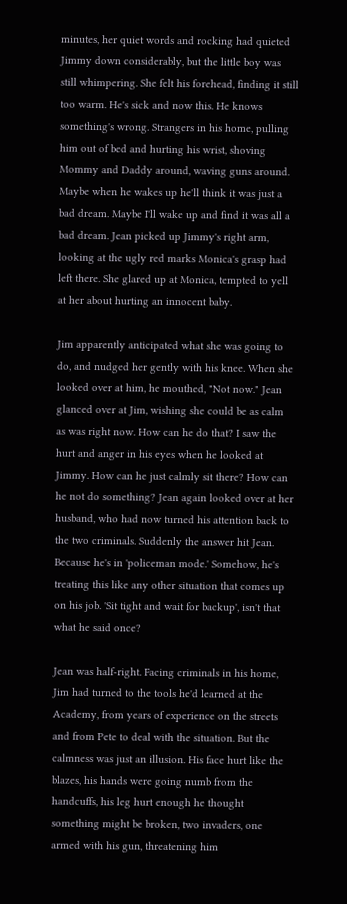minutes, her quiet words and rocking had quieted Jimmy down considerably, but the little boy was still whimpering. She felt his forehead, finding it still too warm. He's sick and now this. He knows something's wrong. Strangers in his home, pulling him out of bed and hurting his wrist, shoving Mommy and Daddy around, waving guns around. Maybe when he wakes up he'll think it was just a bad dream. Maybe I'll wake up and find it was all a bad dream. Jean picked up Jimmy's right arm, looking at the ugly red marks Monica's grasp had left there. She glared up at Monica, tempted to yell at her about hurting an innocent baby.

Jim apparently anticipated what she was going to do, and nudged her gently with his knee. When she looked over at him, he mouthed, "Not now." Jean glanced over at Jim, wishing she could be as calm as was right now. How can he do that? I saw the hurt and anger in his eyes when he looked at Jimmy. How can he just calmly sit there? How can he not do something? Jean again looked over at her husband, who had now turned his attention back to the two criminals. Suddenly the answer hit Jean. Because he's in 'policeman mode.' Somehow, he's treating this like any other situation that comes up on his job. 'Sit tight and wait for backup', isn't that what he said once?

Jean was half-right. Facing criminals in his home, Jim had turned to the tools he'd learned at the Academy, from years of experience on the streets and from Pete to deal with the situation. But the calmness was just an illusion. His face hurt like the blazes, his hands were going numb from the handcuffs, his leg hurt enough he thought something might be broken, two invaders, one armed with his gun, threatening him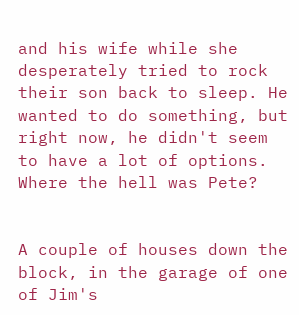and his wife while she desperately tried to rock their son back to sleep. He wanted to do something, but right now, he didn't seem to have a lot of options. Where the hell was Pete?


A couple of houses down the block, in the garage of one of Jim's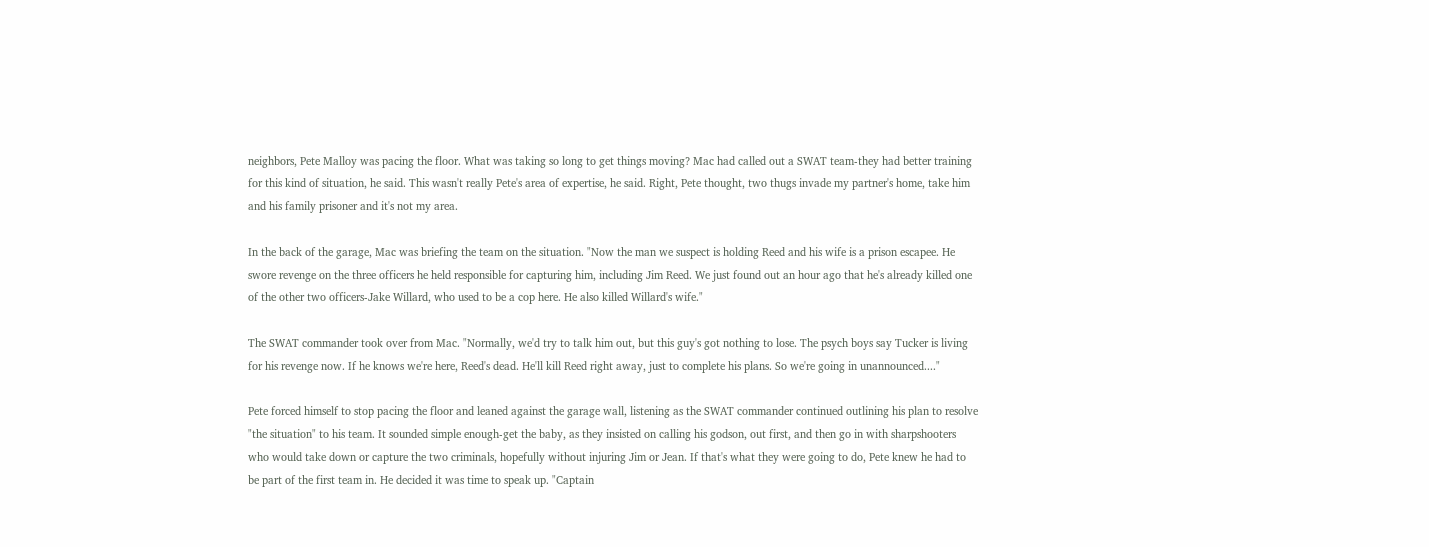neighbors, Pete Malloy was pacing the floor. What was taking so long to get things moving? Mac had called out a SWAT team-they had better training for this kind of situation, he said. This wasn't really Pete's area of expertise, he said. Right, Pete thought, two thugs invade my partner's home, take him and his family prisoner and it's not my area.

In the back of the garage, Mac was briefing the team on the situation. "Now the man we suspect is holding Reed and his wife is a prison escapee. He swore revenge on the three officers he held responsible for capturing him, including Jim Reed. We just found out an hour ago that he's already killed one of the other two officers-Jake Willard, who used to be a cop here. He also killed Willard's wife."

The SWAT commander took over from Mac. "Normally, we'd try to talk him out, but this guy's got nothing to lose. The psych boys say Tucker is living for his revenge now. If he knows we're here, Reed's dead. He'll kill Reed right away, just to complete his plans. So we're going in unannounced...."

Pete forced himself to stop pacing the floor and leaned against the garage wall, listening as the SWAT commander continued outlining his plan to resolve "the situation" to his team. It sounded simple enough-get the baby, as they insisted on calling his godson, out first, and then go in with sharpshooters who would take down or capture the two criminals, hopefully without injuring Jim or Jean. If that's what they were going to do, Pete knew he had to be part of the first team in. He decided it was time to speak up. "Captain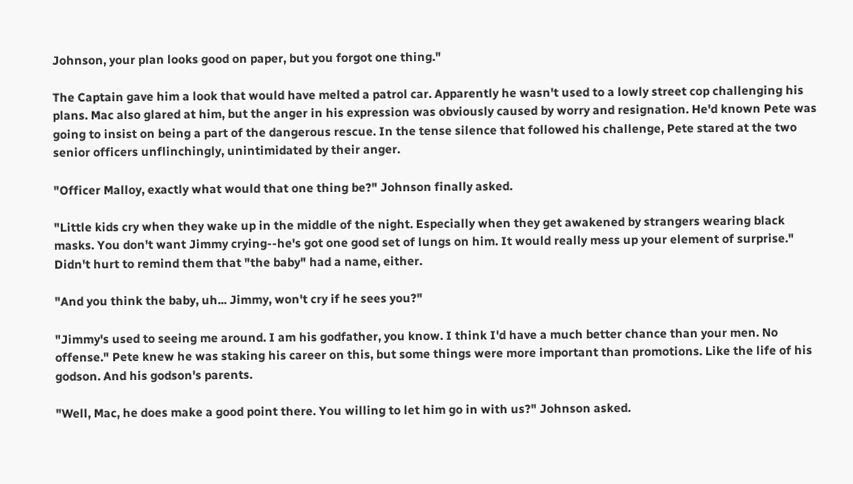Johnson, your plan looks good on paper, but you forgot one thing."

The Captain gave him a look that would have melted a patrol car. Apparently he wasn't used to a lowly street cop challenging his plans. Mac also glared at him, but the anger in his expression was obviously caused by worry and resignation. He'd known Pete was going to insist on being a part of the dangerous rescue. In the tense silence that followed his challenge, Pete stared at the two senior officers unflinchingly, unintimidated by their anger.

"Officer Malloy, exactly what would that one thing be?" Johnson finally asked.

"Little kids cry when they wake up in the middle of the night. Especially when they get awakened by strangers wearing black masks. You don't want Jimmy crying--he's got one good set of lungs on him. It would really mess up your element of surprise." Didn't hurt to remind them that "the baby" had a name, either.

"And you think the baby, uh... Jimmy, won't cry if he sees you?"

"Jimmy's used to seeing me around. I am his godfather, you know. I think I'd have a much better chance than your men. No offense." Pete knew he was staking his career on this, but some things were more important than promotions. Like the life of his godson. And his godson's parents.

"Well, Mac, he does make a good point there. You willing to let him go in with us?" Johnson asked.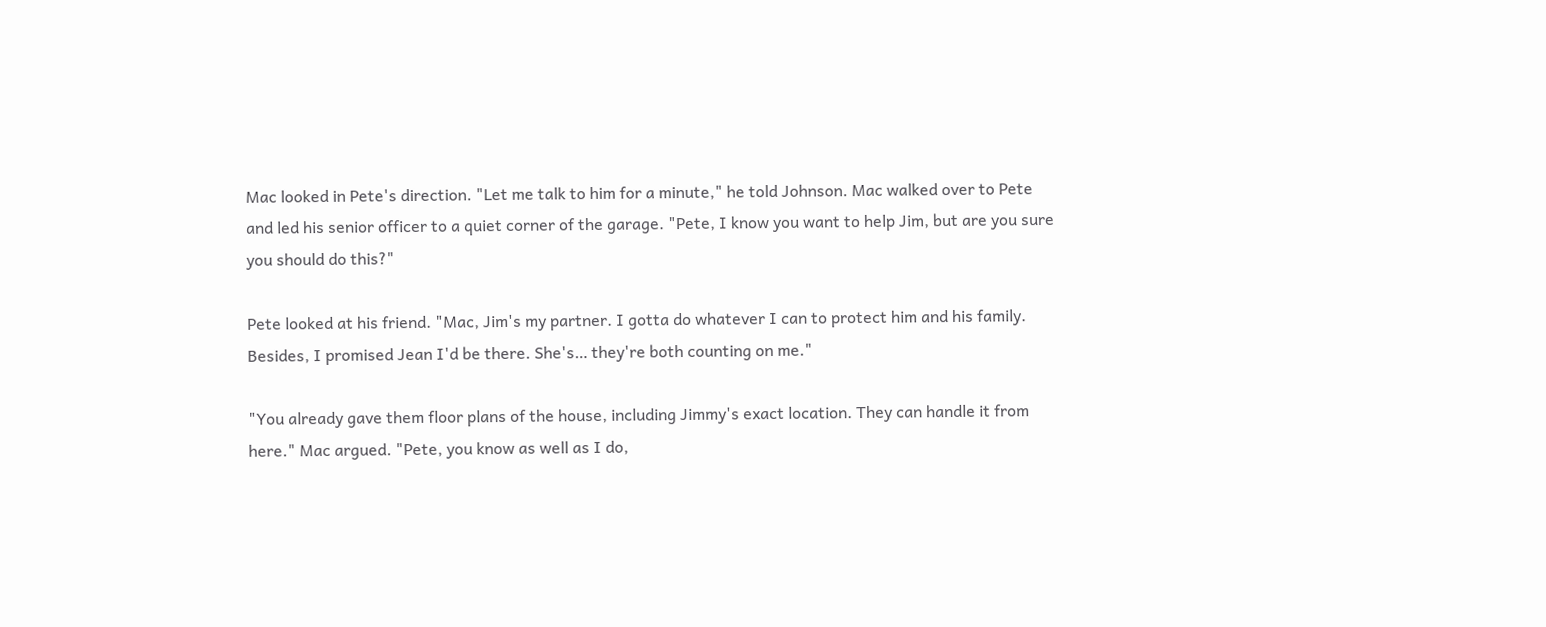Mac looked in Pete's direction. "Let me talk to him for a minute," he told Johnson. Mac walked over to Pete and led his senior officer to a quiet corner of the garage. "Pete, I know you want to help Jim, but are you sure you should do this?"

Pete looked at his friend. "Mac, Jim's my partner. I gotta do whatever I can to protect him and his family. Besides, I promised Jean I'd be there. She's… they're both counting on me."

"You already gave them floor plans of the house, including Jimmy's exact location. They can handle it from here." Mac argued. "Pete, you know as well as I do,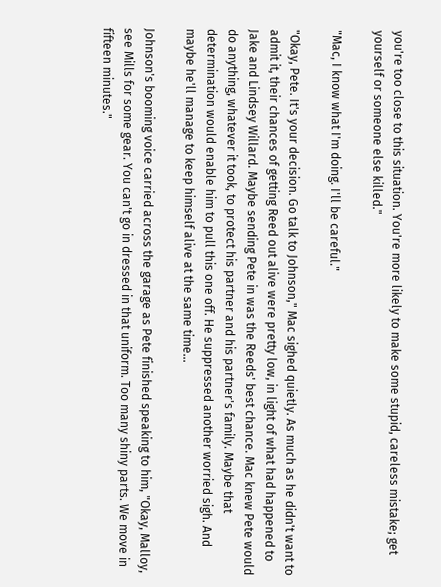you're too close to this situation. You're more likely to make some stupid, careless mistake; get yourself or someone else killed."

"Mac, I know what I'm doing. I'll be careful."

"Okay, Pete. It's your decision. Go talk to Johnson," Mac sighed quietly. As much as he didn't want to admit it, their chances of getting Reed out alive were pretty low, in light of what had happened to Jake and Lindsey Willard. Maybe sending Pete in was the Reeds' best chance. Mac knew Pete would do anything, whatever it took, to protect his partner and his partner's family. Maybe that determination would enable him to pull this one off. He suppressed another worried sigh. And maybe he'll manage to keep himself alive at the same time…

Johnson's booming voice carried across the garage as Pete finished speaking to him, "Okay, Malloy, see Mills for some gear. You can't go in dressed in that uniform. Too many shiny parts. We move in fifteen minutes."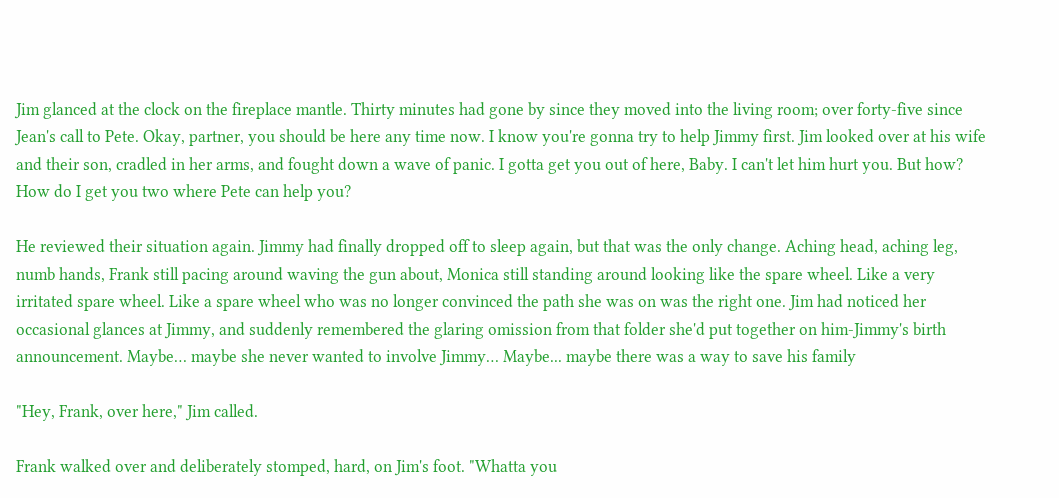Jim glanced at the clock on the fireplace mantle. Thirty minutes had gone by since they moved into the living room; over forty-five since Jean's call to Pete. Okay, partner, you should be here any time now. I know you're gonna try to help Jimmy first. Jim looked over at his wife and their son, cradled in her arms, and fought down a wave of panic. I gotta get you out of here, Baby. I can't let him hurt you. But how? How do I get you two where Pete can help you?

He reviewed their situation again. Jimmy had finally dropped off to sleep again, but that was the only change. Aching head, aching leg, numb hands, Frank still pacing around waving the gun about, Monica still standing around looking like the spare wheel. Like a very irritated spare wheel. Like a spare wheel who was no longer convinced the path she was on was the right one. Jim had noticed her occasional glances at Jimmy, and suddenly remembered the glaring omission from that folder she'd put together on him-Jimmy's birth announcement. Maybe… maybe she never wanted to involve Jimmy… Maybe... maybe there was a way to save his family

"Hey, Frank, over here," Jim called.

Frank walked over and deliberately stomped, hard, on Jim's foot. "Whatta you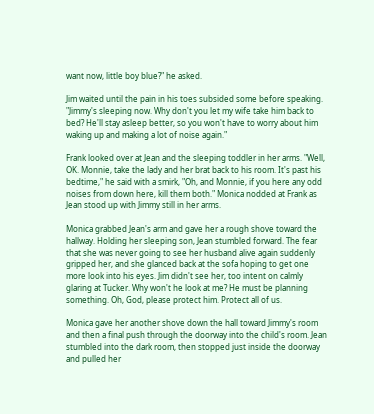want now, little boy blue?" he asked.

Jim waited until the pain in his toes subsided some before speaking. "Jimmy's sleeping now. Why don't you let my wife take him back to bed? He'll stay asleep better, so you won't have to worry about him waking up and making a lot of noise again."

Frank looked over at Jean and the sleeping toddler in her arms. "Well, OK. Monnie, take the lady and her brat back to his room. It's past his bedtime," he said with a smirk, "Oh, and Monnie, if you here any odd noises from down here, kill them both." Monica nodded at Frank as Jean stood up with Jimmy still in her arms.

Monica grabbed Jean's arm and gave her a rough shove toward the hallway. Holding her sleeping son, Jean stumbled forward. The fear that she was never going to see her husband alive again suddenly gripped her, and she glanced back at the sofa hoping to get one more look into his eyes. Jim didn't see her, too intent on calmly glaring at Tucker. Why won't he look at me? He must be planning something. Oh, God, please protect him. Protect all of us.

Monica gave her another shove down the hall toward Jimmy's room and then a final push through the doorway into the child's room. Jean stumbled into the dark room, then stopped just inside the doorway and pulled her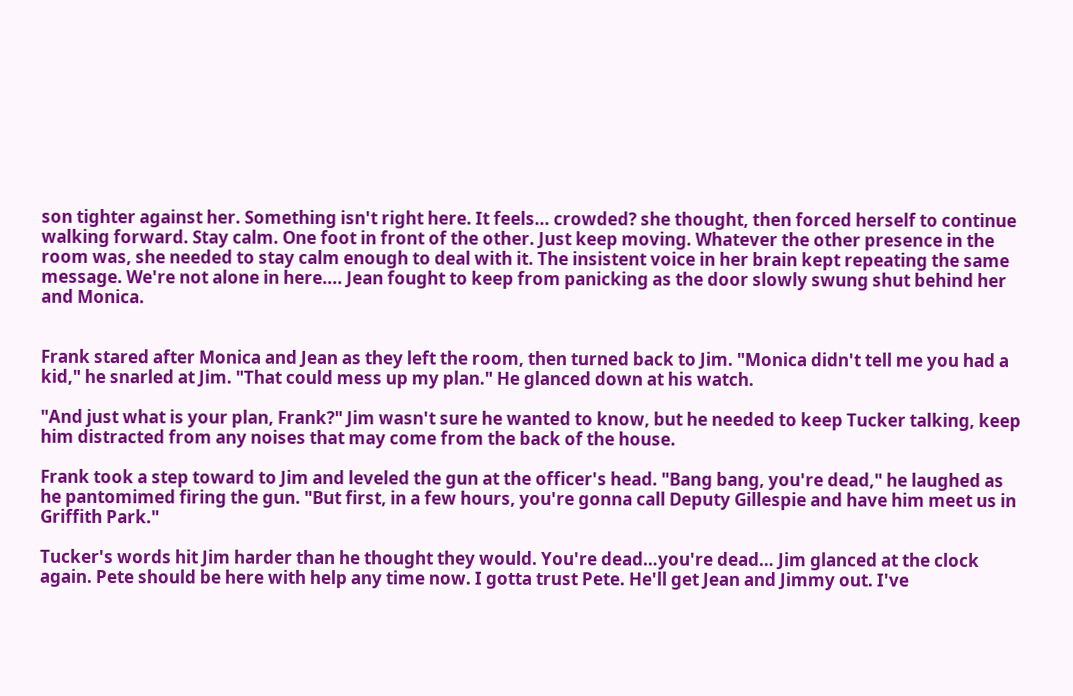son tighter against her. Something isn't right here. It feels... crowded? she thought, then forced herself to continue walking forward. Stay calm. One foot in front of the other. Just keep moving. Whatever the other presence in the room was, she needed to stay calm enough to deal with it. The insistent voice in her brain kept repeating the same message. We're not alone in here.... Jean fought to keep from panicking as the door slowly swung shut behind her and Monica.


Frank stared after Monica and Jean as they left the room, then turned back to Jim. "Monica didn't tell me you had a kid," he snarled at Jim. "That could mess up my plan." He glanced down at his watch.

"And just what is your plan, Frank?" Jim wasn't sure he wanted to know, but he needed to keep Tucker talking, keep him distracted from any noises that may come from the back of the house.

Frank took a step toward to Jim and leveled the gun at the officer's head. "Bang bang, you're dead," he laughed as he pantomimed firing the gun. "But first, in a few hours, you're gonna call Deputy Gillespie and have him meet us in Griffith Park."

Tucker's words hit Jim harder than he thought they would. You're dead…you're dead… Jim glanced at the clock again. Pete should be here with help any time now. I gotta trust Pete. He'll get Jean and Jimmy out. I've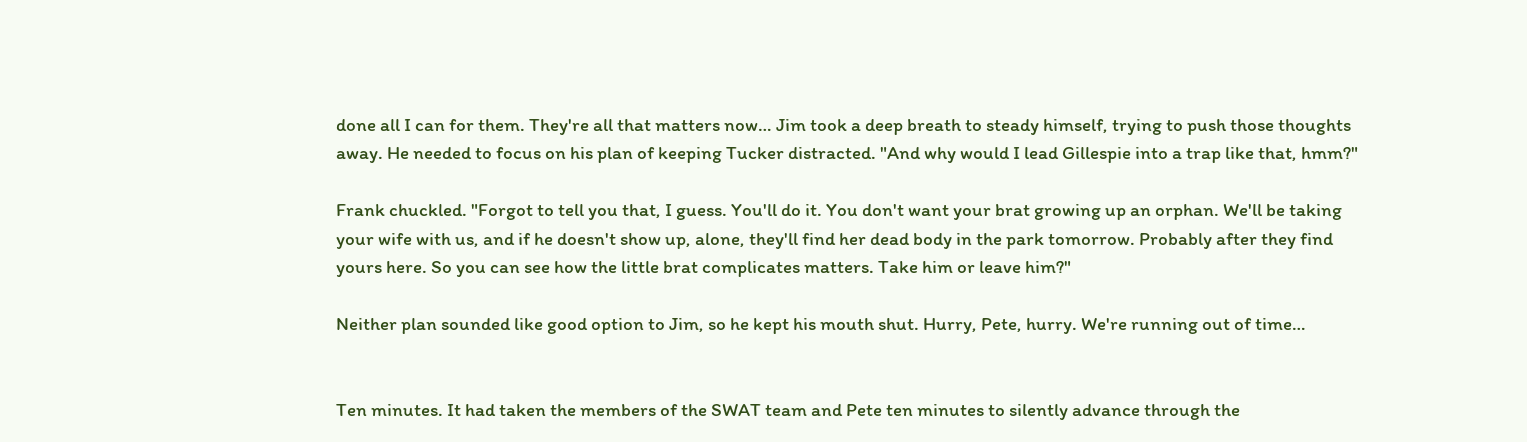done all I can for them. They're all that matters now… Jim took a deep breath to steady himself, trying to push those thoughts away. He needed to focus on his plan of keeping Tucker distracted. "And why would I lead Gillespie into a trap like that, hmm?"

Frank chuckled. "Forgot to tell you that, I guess. You'll do it. You don't want your brat growing up an orphan. We'll be taking your wife with us, and if he doesn't show up, alone, they'll find her dead body in the park tomorrow. Probably after they find yours here. So you can see how the little brat complicates matters. Take him or leave him?"

Neither plan sounded like good option to Jim, so he kept his mouth shut. Hurry, Pete, hurry. We're running out of time…


Ten minutes. It had taken the members of the SWAT team and Pete ten minutes to silently advance through the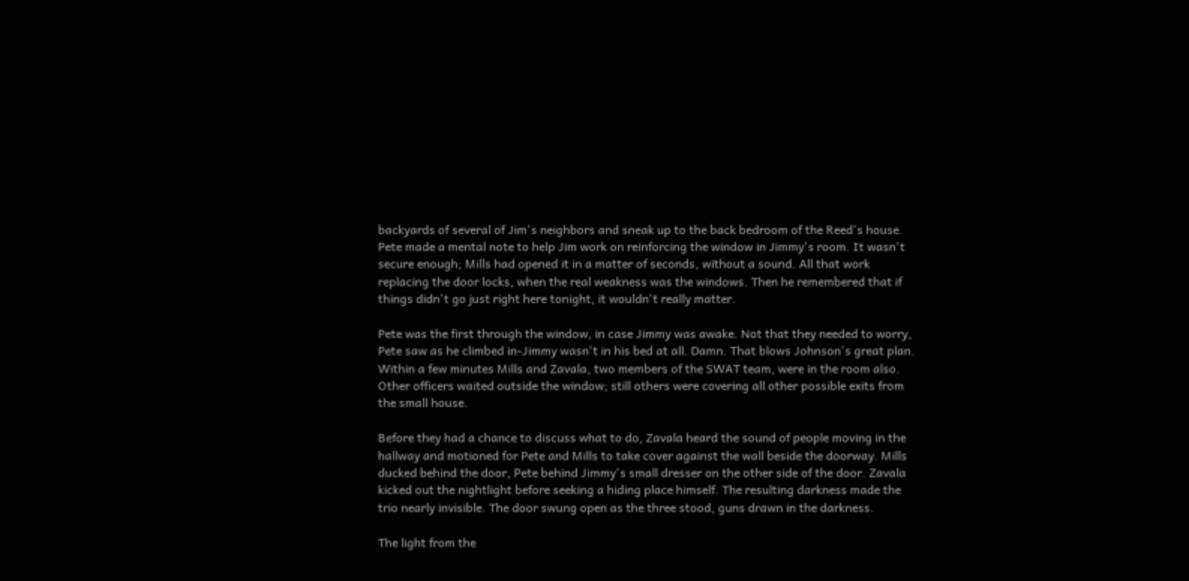backyards of several of Jim's neighbors and sneak up to the back bedroom of the Reed's house. Pete made a mental note to help Jim work on reinforcing the window in Jimmy's room. It wasn't secure enough; Mills had opened it in a matter of seconds, without a sound. All that work replacing the door locks, when the real weakness was the windows. Then he remembered that if things didn't go just right here tonight, it wouldn't really matter.

Pete was the first through the window, in case Jimmy was awake. Not that they needed to worry, Pete saw as he climbed in-Jimmy wasn't in his bed at all. Damn. That blows Johnson's great plan. Within a few minutes Mills and Zavala, two members of the SWAT team, were in the room also. Other officers waited outside the window; still others were covering all other possible exits from the small house.

Before they had a chance to discuss what to do, Zavala heard the sound of people moving in the hallway and motioned for Pete and Mills to take cover against the wall beside the doorway. Mills ducked behind the door, Pete behind Jimmy's small dresser on the other side of the door. Zavala kicked out the nightlight before seeking a hiding place himself. The resulting darkness made the trio nearly invisible. The door swung open as the three stood, guns drawn in the darkness.

The light from the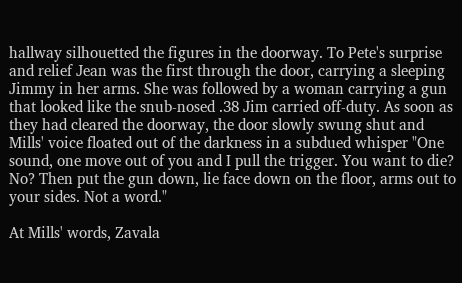hallway silhouetted the figures in the doorway. To Pete's surprise and relief Jean was the first through the door, carrying a sleeping Jimmy in her arms. She was followed by a woman carrying a gun that looked like the snub-nosed .38 Jim carried off-duty. As soon as they had cleared the doorway, the door slowly swung shut and Mills' voice floated out of the darkness in a subdued whisper "One sound, one move out of you and I pull the trigger. You want to die? No? Then put the gun down, lie face down on the floor, arms out to your sides. Not a word."

At Mills' words, Zavala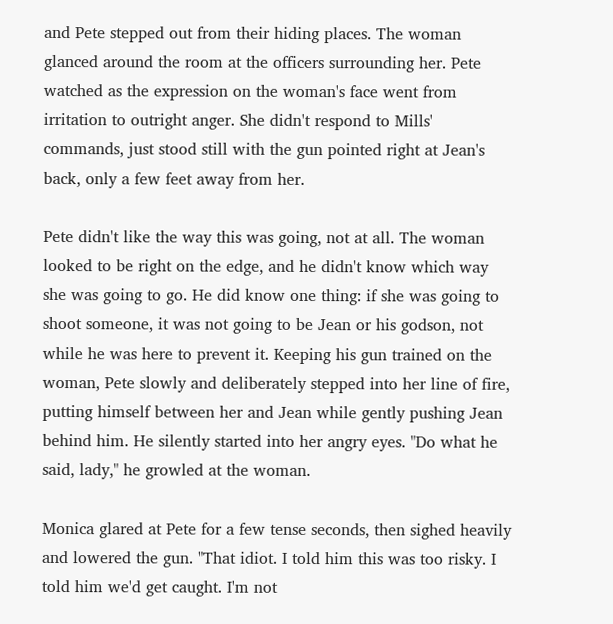and Pete stepped out from their hiding places. The woman glanced around the room at the officers surrounding her. Pete watched as the expression on the woman's face went from irritation to outright anger. She didn't respond to Mills' commands, just stood still with the gun pointed right at Jean's back, only a few feet away from her.

Pete didn't like the way this was going, not at all. The woman looked to be right on the edge, and he didn't know which way she was going to go. He did know one thing: if she was going to shoot someone, it was not going to be Jean or his godson, not while he was here to prevent it. Keeping his gun trained on the woman, Pete slowly and deliberately stepped into her line of fire, putting himself between her and Jean while gently pushing Jean behind him. He silently started into her angry eyes. "Do what he said, lady," he growled at the woman.

Monica glared at Pete for a few tense seconds, then sighed heavily and lowered the gun. "That idiot. I told him this was too risky. I told him we'd get caught. I'm not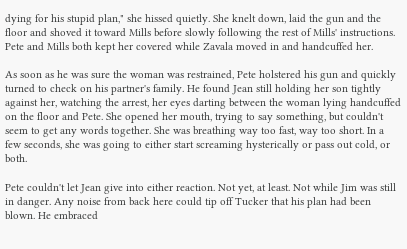dying for his stupid plan," she hissed quietly. She knelt down, laid the gun and the floor and shoved it toward Mills before slowly following the rest of Mills' instructions. Pete and Mills both kept her covered while Zavala moved in and handcuffed her.

As soon as he was sure the woman was restrained, Pete holstered his gun and quickly turned to check on his partner's family. He found Jean still holding her son tightly against her, watching the arrest, her eyes darting between the woman lying handcuffed on the floor and Pete. She opened her mouth, trying to say something, but couldn't seem to get any words together. She was breathing way too fast, way too short. In a few seconds, she was going to either start screaming hysterically or pass out cold, or both.

Pete couldn't let Jean give into either reaction. Not yet, at least. Not while Jim was still in danger. Any noise from back here could tip off Tucker that his plan had been blown. He embraced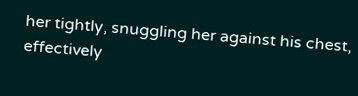her tightly, snuggling her against his chest, effectively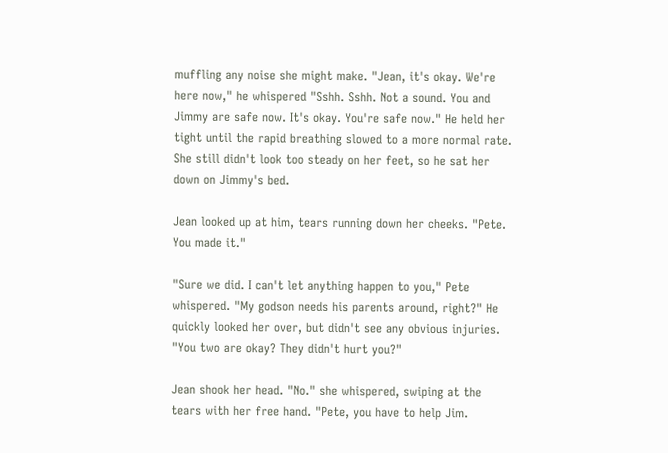muffling any noise she might make. "Jean, it's okay. We're here now," he whispered "Sshh. Sshh. Not a sound. You and Jimmy are safe now. It's okay. You're safe now." He held her tight until the rapid breathing slowed to a more normal rate. She still didn't look too steady on her feet, so he sat her down on Jimmy's bed.

Jean looked up at him, tears running down her cheeks. "Pete. You made it."

"Sure we did. I can't let anything happen to you," Pete whispered. "My godson needs his parents around, right?" He quickly looked her over, but didn't see any obvious injuries. "You two are okay? They didn't hurt you?"

Jean shook her head. "No." she whispered, swiping at the tears with her free hand. "Pete, you have to help Jim.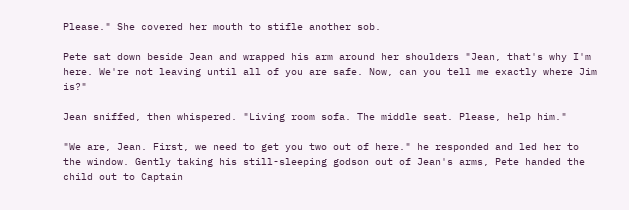Please." She covered her mouth to stifle another sob.

Pete sat down beside Jean and wrapped his arm around her shoulders "Jean, that's why I'm here. We're not leaving until all of you are safe. Now, can you tell me exactly where Jim is?"

Jean sniffed, then whispered. "Living room sofa. The middle seat. Please, help him."

"We are, Jean. First, we need to get you two out of here." he responded and led her to the window. Gently taking his still-sleeping godson out of Jean's arms, Pete handed the child out to Captain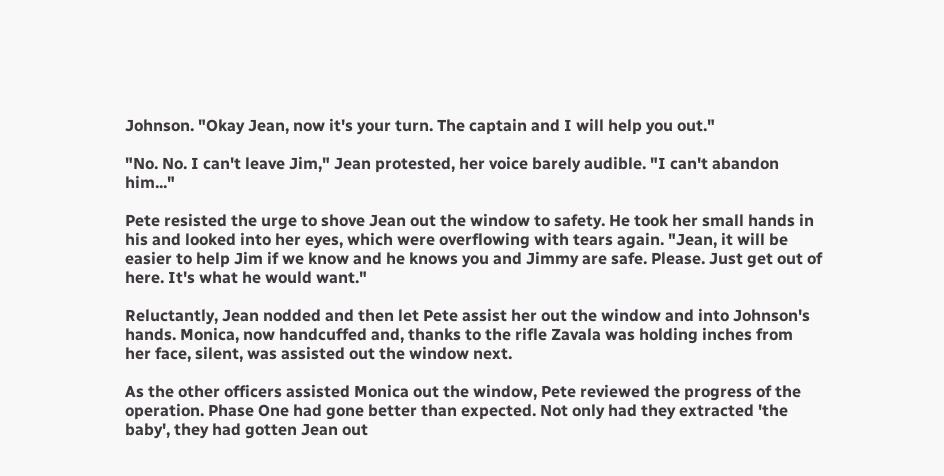Johnson. "Okay Jean, now it's your turn. The captain and I will help you out."

"No. No. I can't leave Jim," Jean protested, her voice barely audible. "I can't abandon him..."

Pete resisted the urge to shove Jean out the window to safety. He took her small hands in his and looked into her eyes, which were overflowing with tears again. "Jean, it will be easier to help Jim if we know and he knows you and Jimmy are safe. Please. Just get out of here. It's what he would want."

Reluctantly, Jean nodded and then let Pete assist her out the window and into Johnson's hands. Monica, now handcuffed and, thanks to the rifle Zavala was holding inches from her face, silent, was assisted out the window next.

As the other officers assisted Monica out the window, Pete reviewed the progress of the operation. Phase One had gone better than expected. Not only had they extracted 'the baby', they had gotten Jean out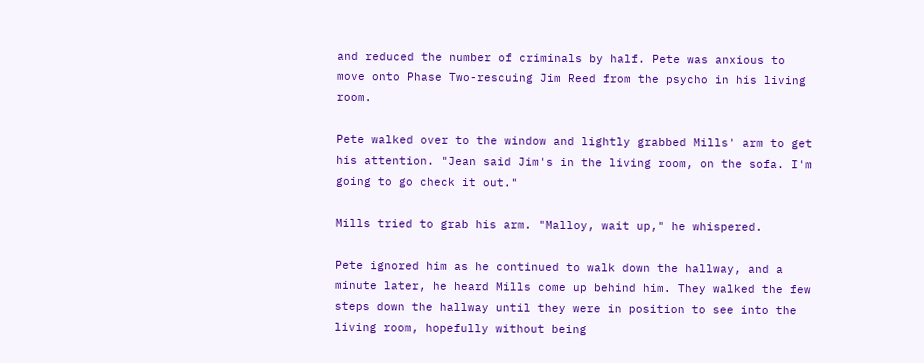and reduced the number of criminals by half. Pete was anxious to move onto Phase Two-rescuing Jim Reed from the psycho in his living room.

Pete walked over to the window and lightly grabbed Mills' arm to get his attention. "Jean said Jim's in the living room, on the sofa. I'm going to go check it out."

Mills tried to grab his arm. "Malloy, wait up," he whispered.

Pete ignored him as he continued to walk down the hallway, and a minute later, he heard Mills come up behind him. They walked the few steps down the hallway until they were in position to see into the living room, hopefully without being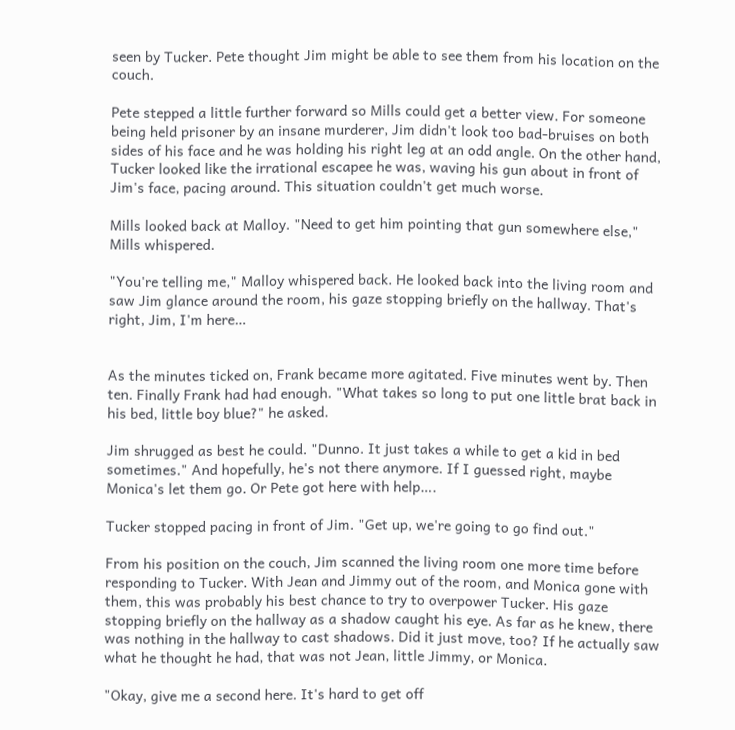seen by Tucker. Pete thought Jim might be able to see them from his location on the couch.

Pete stepped a little further forward so Mills could get a better view. For someone being held prisoner by an insane murderer, Jim didn't look too bad-bruises on both sides of his face and he was holding his right leg at an odd angle. On the other hand, Tucker looked like the irrational escapee he was, waving his gun about in front of Jim's face, pacing around. This situation couldn't get much worse.

Mills looked back at Malloy. "Need to get him pointing that gun somewhere else," Mills whispered.

"You're telling me," Malloy whispered back. He looked back into the living room and saw Jim glance around the room, his gaze stopping briefly on the hallway. That's right, Jim, I'm here…


As the minutes ticked on, Frank became more agitated. Five minutes went by. Then ten. Finally Frank had had enough. "What takes so long to put one little brat back in his bed, little boy blue?" he asked.

Jim shrugged as best he could. "Dunno. It just takes a while to get a kid in bed sometimes." And hopefully, he's not there anymore. If I guessed right, maybe Monica's let them go. Or Pete got here with help….

Tucker stopped pacing in front of Jim. "Get up, we're going to go find out."

From his position on the couch, Jim scanned the living room one more time before responding to Tucker. With Jean and Jimmy out of the room, and Monica gone with them, this was probably his best chance to try to overpower Tucker. His gaze stopping briefly on the hallway as a shadow caught his eye. As far as he knew, there was nothing in the hallway to cast shadows. Did it just move, too? If he actually saw what he thought he had, that was not Jean, little Jimmy, or Monica.

"Okay, give me a second here. It's hard to get off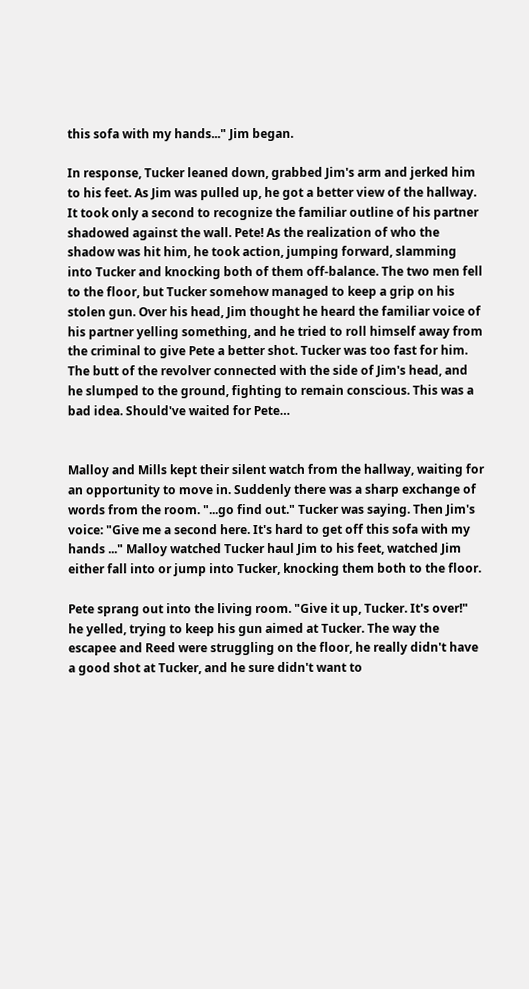this sofa with my hands..." Jim began.

In response, Tucker leaned down, grabbed Jim's arm and jerked him to his feet. As Jim was pulled up, he got a better view of the hallway. It took only a second to recognize the familiar outline of his partner shadowed against the wall. Pete! As the realization of who the shadow was hit him, he took action, jumping forward, slamming into Tucker and knocking both of them off-balance. The two men fell to the floor, but Tucker somehow managed to keep a grip on his stolen gun. Over his head, Jim thought he heard the familiar voice of his partner yelling something, and he tried to roll himself away from the criminal to give Pete a better shot. Tucker was too fast for him. The butt of the revolver connected with the side of Jim's head, and he slumped to the ground, fighting to remain conscious. This was a bad idea. Should've waited for Pete…


Malloy and Mills kept their silent watch from the hallway, waiting for an opportunity to move in. Suddenly there was a sharp exchange of words from the room. "...go find out." Tucker was saying. Then Jim's voice: "Give me a second here. It's hard to get off this sofa with my hands ..." Malloy watched Tucker haul Jim to his feet, watched Jim either fall into or jump into Tucker, knocking them both to the floor.

Pete sprang out into the living room. "Give it up, Tucker. It's over!" he yelled, trying to keep his gun aimed at Tucker. The way the escapee and Reed were struggling on the floor, he really didn't have a good shot at Tucker, and he sure didn't want to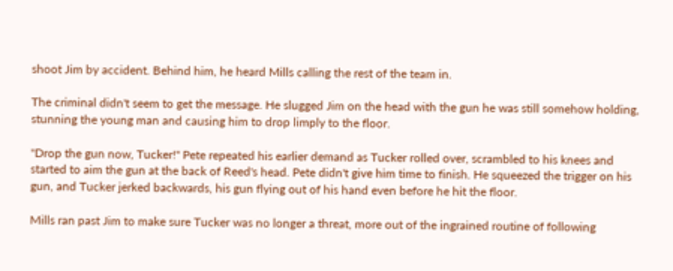shoot Jim by accident. Behind him, he heard Mills calling the rest of the team in.

The criminal didn't seem to get the message. He slugged Jim on the head with the gun he was still somehow holding, stunning the young man and causing him to drop limply to the floor.

"Drop the gun now, Tucker!" Pete repeated his earlier demand as Tucker rolled over, scrambled to his knees and started to aim the gun at the back of Reed's head. Pete didn't give him time to finish. He squeezed the trigger on his gun, and Tucker jerked backwards, his gun flying out of his hand even before he hit the floor.

Mills ran past Jim to make sure Tucker was no longer a threat, more out of the ingrained routine of following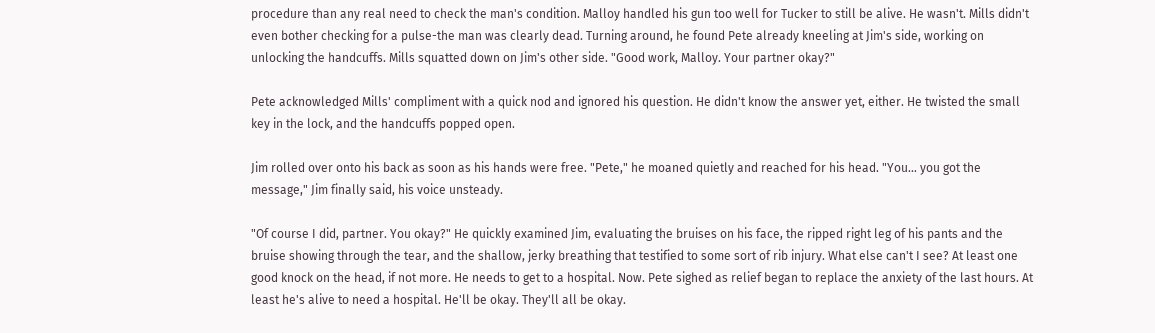procedure than any real need to check the man's condition. Malloy handled his gun too well for Tucker to still be alive. He wasn't. Mills didn't even bother checking for a pulse-the man was clearly dead. Turning around, he found Pete already kneeling at Jim's side, working on unlocking the handcuffs. Mills squatted down on Jim's other side. "Good work, Malloy. Your partner okay?"

Pete acknowledged Mills' compliment with a quick nod and ignored his question. He didn't know the answer yet, either. He twisted the small key in the lock, and the handcuffs popped open.

Jim rolled over onto his back as soon as his hands were free. "Pete," he moaned quietly and reached for his head. "You… you got the message," Jim finally said, his voice unsteady.

"Of course I did, partner. You okay?" He quickly examined Jim, evaluating the bruises on his face, the ripped right leg of his pants and the bruise showing through the tear, and the shallow, jerky breathing that testified to some sort of rib injury. What else can't I see? At least one good knock on the head, if not more. He needs to get to a hospital. Now. Pete sighed as relief began to replace the anxiety of the last hours. At least he's alive to need a hospital. He'll be okay. They'll all be okay.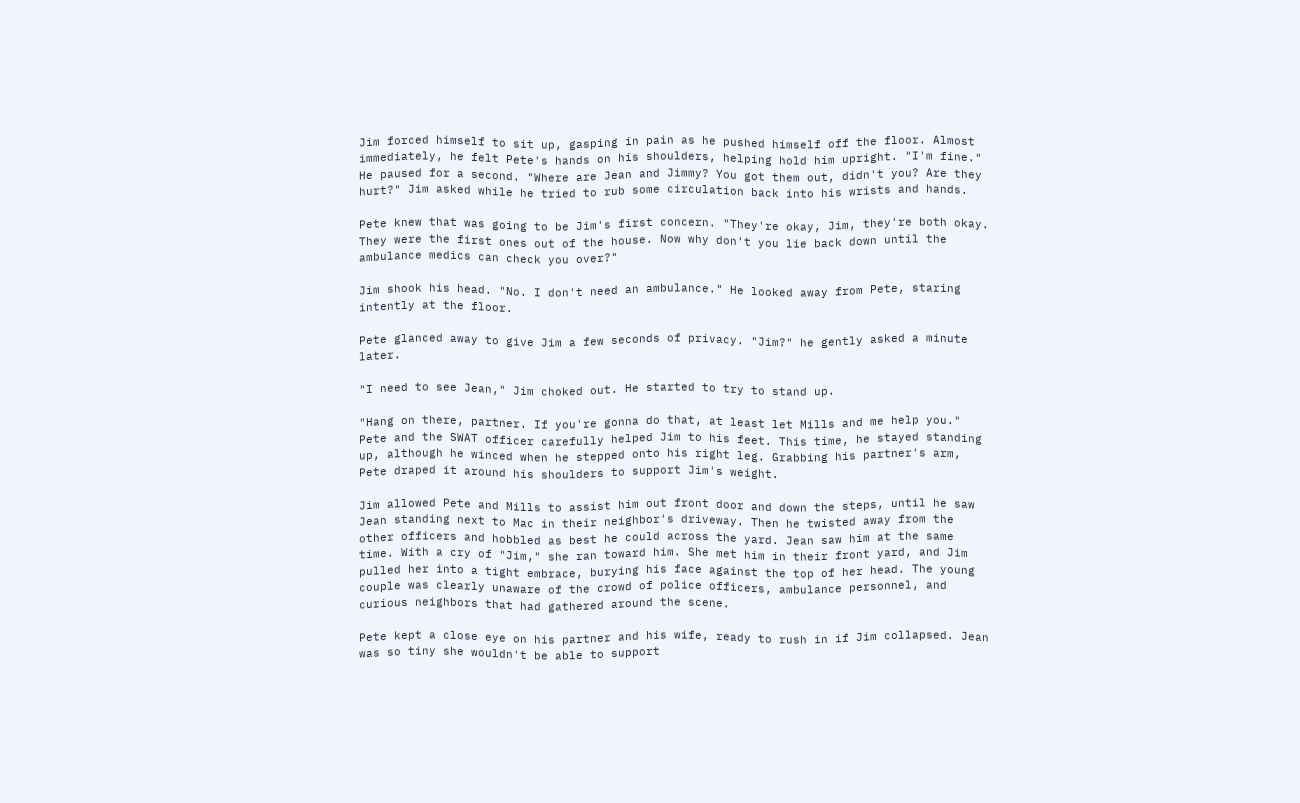Jim forced himself to sit up, gasping in pain as he pushed himself off the floor. Almost immediately, he felt Pete's hands on his shoulders, helping hold him upright. "I'm fine." He paused for a second. "Where are Jean and Jimmy? You got them out, didn't you? Are they hurt?" Jim asked while he tried to rub some circulation back into his wrists and hands.

Pete knew that was going to be Jim's first concern. "They're okay, Jim, they're both okay. They were the first ones out of the house. Now why don't you lie back down until the ambulance medics can check you over?"

Jim shook his head. "No. I don't need an ambulance." He looked away from Pete, staring intently at the floor.

Pete glanced away to give Jim a few seconds of privacy. "Jim?" he gently asked a minute later.

"I need to see Jean," Jim choked out. He started to try to stand up.

"Hang on there, partner. If you're gonna do that, at least let Mills and me help you." Pete and the SWAT officer carefully helped Jim to his feet. This time, he stayed standing up, although he winced when he stepped onto his right leg. Grabbing his partner's arm, Pete draped it around his shoulders to support Jim's weight.

Jim allowed Pete and Mills to assist him out front door and down the steps, until he saw Jean standing next to Mac in their neighbor's driveway. Then he twisted away from the other officers and hobbled as best he could across the yard. Jean saw him at the same time. With a cry of "Jim," she ran toward him. She met him in their front yard, and Jim pulled her into a tight embrace, burying his face against the top of her head. The young couple was clearly unaware of the crowd of police officers, ambulance personnel, and curious neighbors that had gathered around the scene.

Pete kept a close eye on his partner and his wife, ready to rush in if Jim collapsed. Jean was so tiny she wouldn't be able to support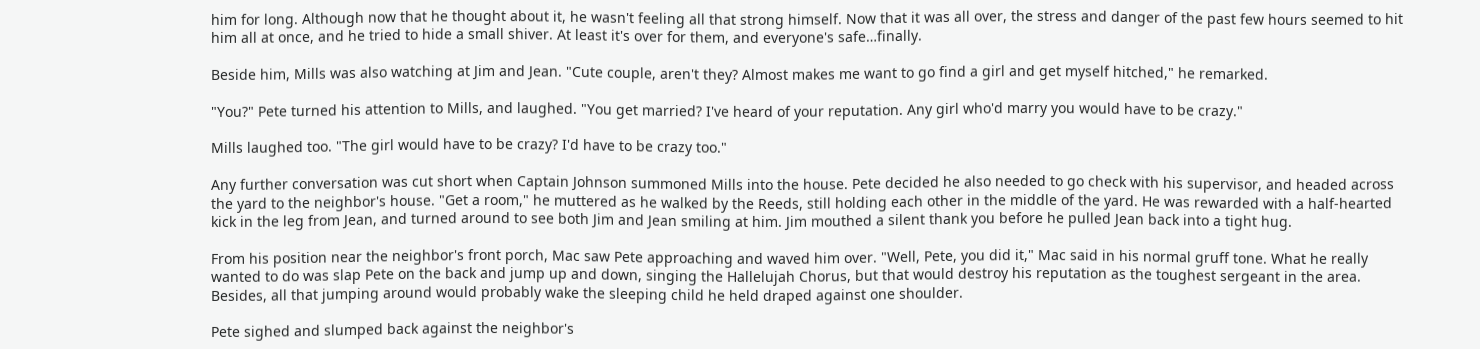him for long. Although now that he thought about it, he wasn't feeling all that strong himself. Now that it was all over, the stress and danger of the past few hours seemed to hit him all at once, and he tried to hide a small shiver. At least it's over for them, and everyone's safe…finally.

Beside him, Mills was also watching at Jim and Jean. "Cute couple, aren't they? Almost makes me want to go find a girl and get myself hitched," he remarked.

"You?" Pete turned his attention to Mills, and laughed. "You get married? I've heard of your reputation. Any girl who'd marry you would have to be crazy."

Mills laughed too. "The girl would have to be crazy? I'd have to be crazy too."

Any further conversation was cut short when Captain Johnson summoned Mills into the house. Pete decided he also needed to go check with his supervisor, and headed across the yard to the neighbor's house. "Get a room," he muttered as he walked by the Reeds, still holding each other in the middle of the yard. He was rewarded with a half-hearted kick in the leg from Jean, and turned around to see both Jim and Jean smiling at him. Jim mouthed a silent thank you before he pulled Jean back into a tight hug.

From his position near the neighbor's front porch, Mac saw Pete approaching and waved him over. "Well, Pete, you did it," Mac said in his normal gruff tone. What he really wanted to do was slap Pete on the back and jump up and down, singing the Hallelujah Chorus, but that would destroy his reputation as the toughest sergeant in the area. Besides, all that jumping around would probably wake the sleeping child he held draped against one shoulder.

Pete sighed and slumped back against the neighbor's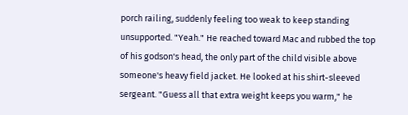porch railing, suddenly feeling too weak to keep standing unsupported. "Yeah." He reached toward Mac and rubbed the top of his godson's head, the only part of the child visible above someone's heavy field jacket. He looked at his shirt-sleeved sergeant. "Guess all that extra weight keeps you warm," he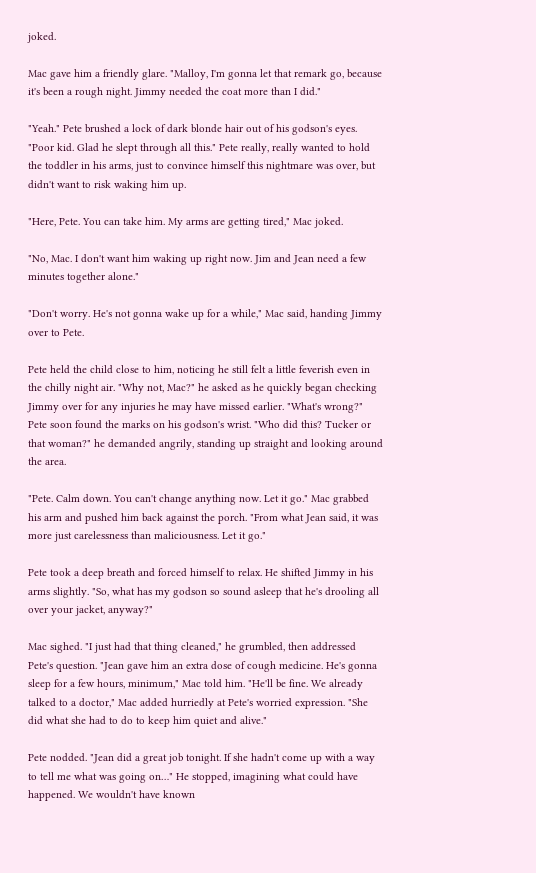joked.

Mac gave him a friendly glare. "Malloy, I'm gonna let that remark go, because it's been a rough night. Jimmy needed the coat more than I did."

"Yeah." Pete brushed a lock of dark blonde hair out of his godson's eyes. "Poor kid. Glad he slept through all this." Pete really, really wanted to hold the toddler in his arms, just to convince himself this nightmare was over, but didn't want to risk waking him up.

"Here, Pete. You can take him. My arms are getting tired," Mac joked.

"No, Mac. I don't want him waking up right now. Jim and Jean need a few minutes together alone."

"Don't worry. He's not gonna wake up for a while," Mac said, handing Jimmy over to Pete.

Pete held the child close to him, noticing he still felt a little feverish even in the chilly night air. "Why not, Mac?" he asked as he quickly began checking Jimmy over for any injuries he may have missed earlier. "What's wrong?" Pete soon found the marks on his godson's wrist. "Who did this? Tucker or that woman?" he demanded angrily, standing up straight and looking around the area.

"Pete. Calm down. You can't change anything now. Let it go." Mac grabbed his arm and pushed him back against the porch. "From what Jean said, it was more just carelessness than maliciousness. Let it go."

Pete took a deep breath and forced himself to relax. He shifted Jimmy in his arms slightly. "So, what has my godson so sound asleep that he's drooling all over your jacket, anyway?"

Mac sighed. "I just had that thing cleaned," he grumbled, then addressed Pete's question. "Jean gave him an extra dose of cough medicine. He's gonna sleep for a few hours, minimum," Mac told him. "He'll be fine. We already talked to a doctor," Mac added hurriedly at Pete's worried expression. "She did what she had to do to keep him quiet and alive."

Pete nodded. "Jean did a great job tonight. If she hadn't come up with a way to tell me what was going on…" He stopped, imagining what could have happened. We wouldn't have known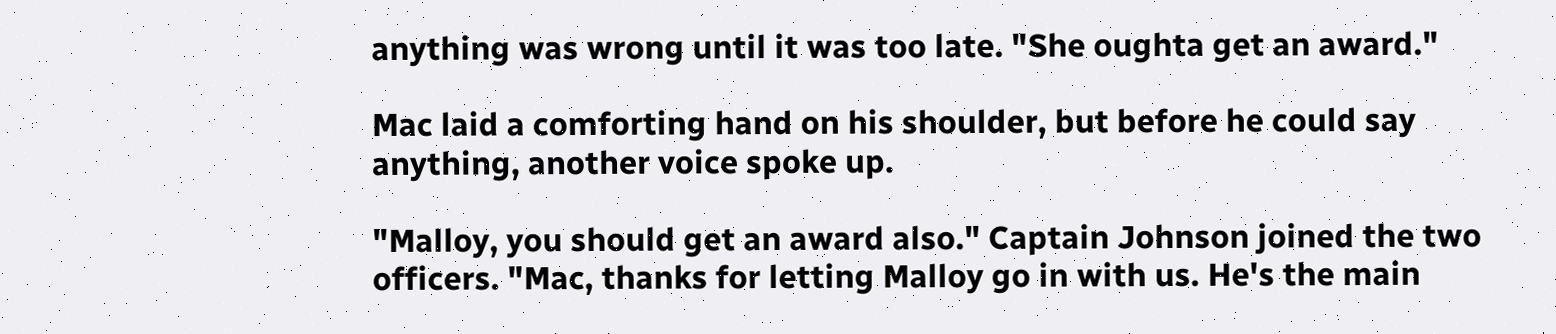anything was wrong until it was too late. "She oughta get an award."

Mac laid a comforting hand on his shoulder, but before he could say anything, another voice spoke up.

"Malloy, you should get an award also." Captain Johnson joined the two officers. "Mac, thanks for letting Malloy go in with us. He's the main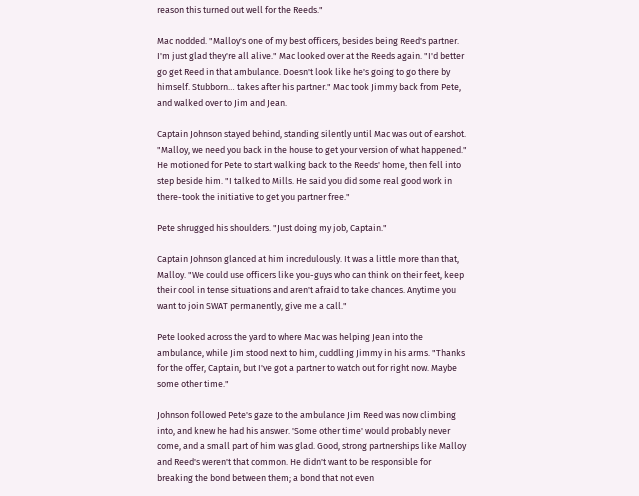reason this turned out well for the Reeds."

Mac nodded. "Malloy's one of my best officers, besides being Reed's partner. I'm just glad they're all alive." Mac looked over at the Reeds again. "I'd better go get Reed in that ambulance. Doesn't look like he's going to go there by himself. Stubborn… takes after his partner." Mac took Jimmy back from Pete, and walked over to Jim and Jean.

Captain Johnson stayed behind, standing silently until Mac was out of earshot. "Malloy, we need you back in the house to get your version of what happened." He motioned for Pete to start walking back to the Reeds' home, then fell into step beside him. "I talked to Mills. He said you did some real good work in there-took the initiative to get you partner free."

Pete shrugged his shoulders. "Just doing my job, Captain."

Captain Johnson glanced at him incredulously. It was a little more than that, Malloy. "We could use officers like you-guys who can think on their feet, keep their cool in tense situations and aren't afraid to take chances. Anytime you want to join SWAT permanently, give me a call."

Pete looked across the yard to where Mac was helping Jean into the ambulance, while Jim stood next to him, cuddling Jimmy in his arms. "Thanks for the offer, Captain, but I've got a partner to watch out for right now. Maybe some other time."

Johnson followed Pete's gaze to the ambulance Jim Reed was now climbing into, and knew he had his answer. 'Some other time' would probably never come, and a small part of him was glad. Good, strong partnerships like Malloy and Reed's weren't that common. He didn't want to be responsible for breaking the bond between them; a bond that not even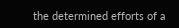the determined efforts of a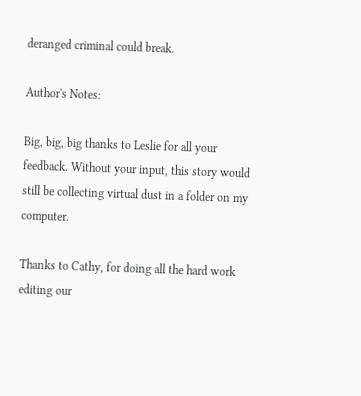deranged criminal could break.

Author's Notes:

Big, big, big thanks to Leslie for all your feedback. Without your input, this story would still be collecting virtual dust in a folder on my computer.

Thanks to Cathy, for doing all the hard work editing our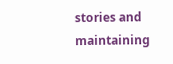stories and maintaining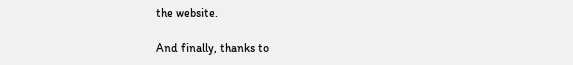the website.

And finally, thanks to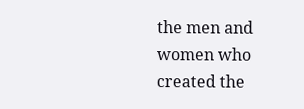the men and women who created the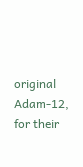original Adam-12, for their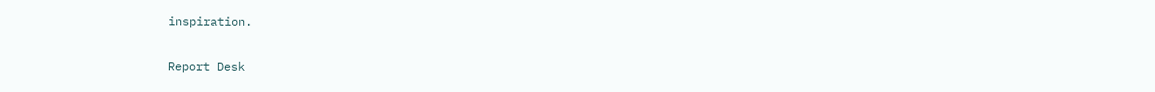inspiration.

Report Desk